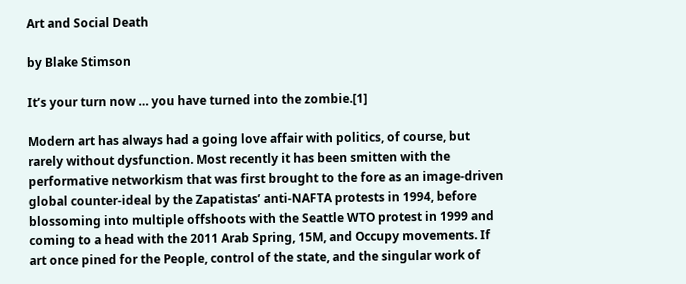Art and Social Death

by Blake Stimson

It’s your turn now … you have turned into the zombie.[1]

Modern art has always had a going love affair with politics, of course, but rarely without dysfunction. Most recently it has been smitten with the performative networkism that was first brought to the fore as an image-driven global counter-ideal by the Zapatistas’ anti-NAFTA protests in 1994, before blossoming into multiple offshoots with the Seattle WTO protest in 1999 and coming to a head with the 2011 Arab Spring, 15M, and Occupy movements. If art once pined for the People, control of the state, and the singular work of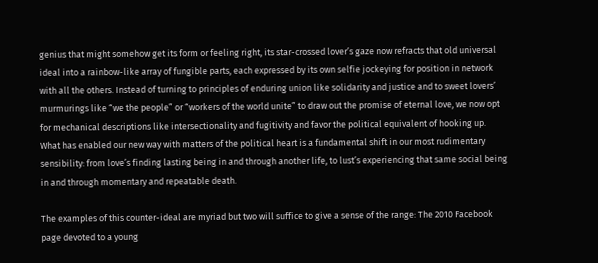genius that might somehow get its form or feeling right, its star-crossed lover’s gaze now refracts that old universal ideal into a rainbow-like array of fungible parts, each expressed by its own selfie jockeying for position in network with all the others. Instead of turning to principles of enduring union like solidarity and justice and to sweet lovers’ murmurings like “we the people” or “workers of the world unite” to draw out the promise of eternal love, we now opt for mechanical descriptions like intersectionality and fugitivity and favor the political equivalent of hooking up. What has enabled our new way with matters of the political heart is a fundamental shift in our most rudimentary sensibility: from love’s finding lasting being in and through another life, to lust’s experiencing that same social being in and through momentary and repeatable death.

The examples of this counter-ideal are myriad but two will suffice to give a sense of the range: The 2010 Facebook page devoted to a young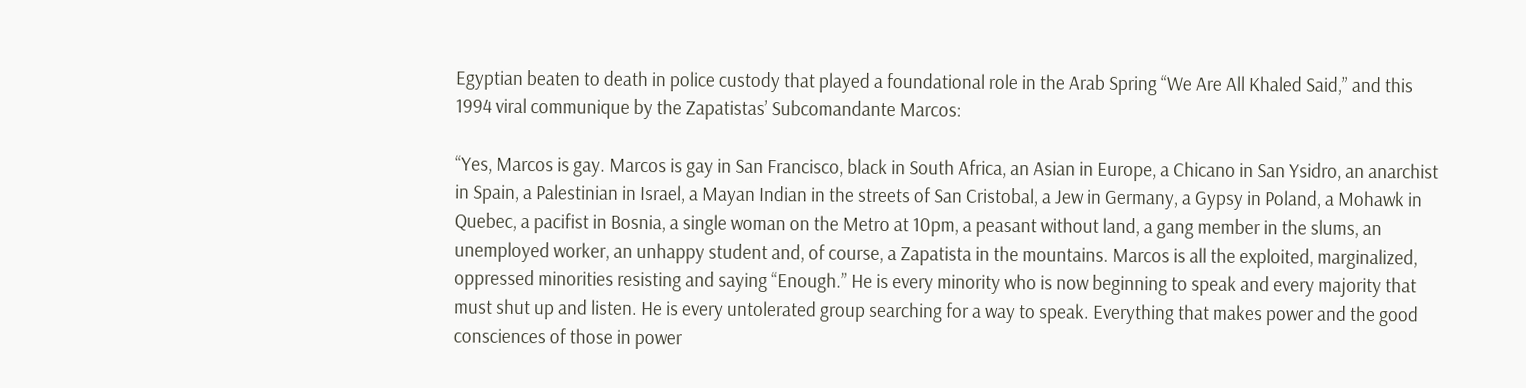Egyptian beaten to death in police custody that played a foundational role in the Arab Spring “We Are All Khaled Said,” and this 1994 viral communique by the Zapatistas’ Subcomandante Marcos:

“Yes, Marcos is gay. Marcos is gay in San Francisco, black in South Africa, an Asian in Europe, a Chicano in San Ysidro, an anarchist in Spain, a Palestinian in Israel, a Mayan Indian in the streets of San Cristobal, a Jew in Germany, a Gypsy in Poland, a Mohawk in Quebec, a pacifist in Bosnia, a single woman on the Metro at 10pm, a peasant without land, a gang member in the slums, an unemployed worker, an unhappy student and, of course, a Zapatista in the mountains. Marcos is all the exploited, marginalized, oppressed minorities resisting and saying “Enough.” He is every minority who is now beginning to speak and every majority that must shut up and listen. He is every untolerated group searching for a way to speak. Everything that makes power and the good consciences of those in power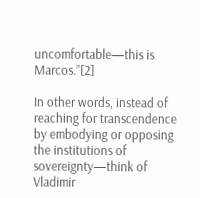uncomfortable—this is Marcos.”[2]

In other words, instead of reaching for transcendence by embodying or opposing the institutions of sovereignty—think of Vladimir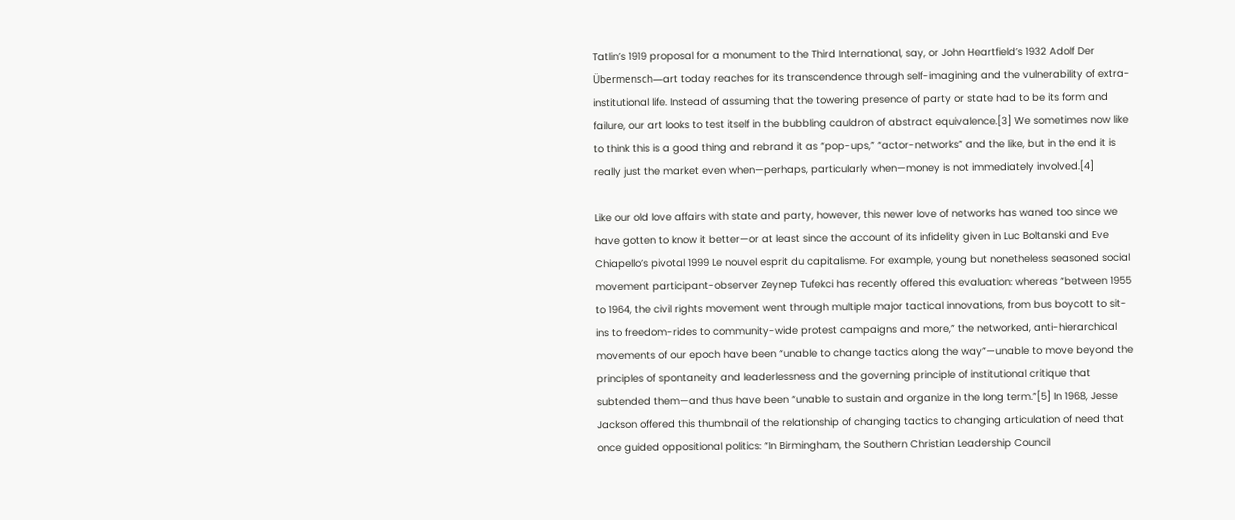Tatlin’s 1919 proposal for a monument to the Third International, say, or John Heartfield’s 1932 Adolf Der Übermensch—art today reaches for its transcendence through self-imagining and the vulnerability of extra-institutional life. Instead of assuming that the towering presence of party or state had to be its form and failure, our art looks to test itself in the bubbling cauldron of abstract equivalence.[3] We sometimes now like to think this is a good thing and rebrand it as “pop-ups,” “actor-networks” and the like, but in the end it is really just the market even when—perhaps, particularly when—money is not immediately involved.[4]

Like our old love affairs with state and party, however, this newer love of networks has waned too since we have gotten to know it better—or at least since the account of its infidelity given in Luc Boltanski and Eve Chiapello’s pivotal 1999 Le nouvel esprit du capitalisme. For example, young but nonetheless seasoned social movement participant-observer Zeynep Tufekci has recently offered this evaluation: whereas “between 1955 to 1964, the civil rights movement went through multiple major tactical innovations, from bus boycott to sit-ins to freedom-rides to community-wide protest campaigns and more,” the networked, anti-hierarchical movements of our epoch have been “unable to change tactics along the way”—unable to move beyond the principles of spontaneity and leaderlessness and the governing principle of institutional critique that subtended them—and thus have been “unable to sustain and organize in the long term.”[5] In 1968, Jesse Jackson offered this thumbnail of the relationship of changing tactics to changing articulation of need that once guided oppositional politics: “In Birmingham, the Southern Christian Leadership Council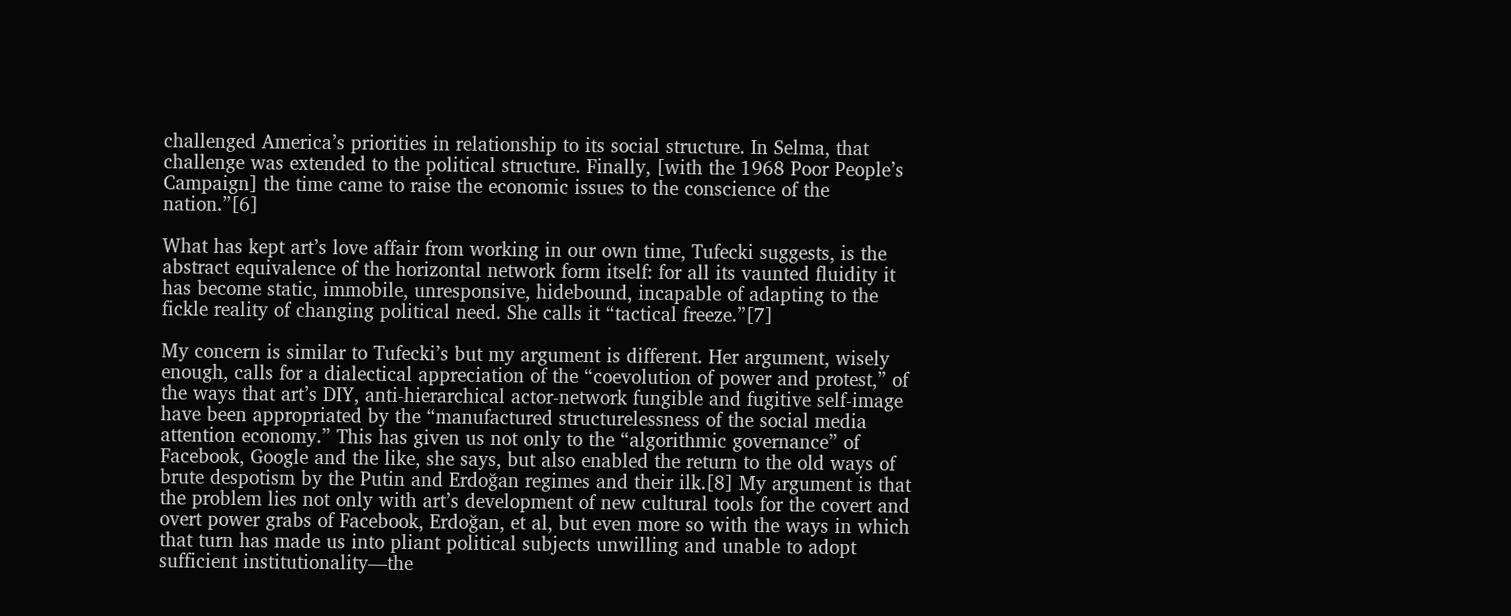challenged America’s priorities in relationship to its social structure. In Selma, that challenge was extended to the political structure. Finally, [with the 1968 Poor People’s Campaign] the time came to raise the economic issues to the conscience of the nation.”[6]

What has kept art’s love affair from working in our own time, Tufecki suggests, is the abstract equivalence of the horizontal network form itself: for all its vaunted fluidity it has become static, immobile, unresponsive, hidebound, incapable of adapting to the fickle reality of changing political need. She calls it “tactical freeze.”[7]

My concern is similar to Tufecki’s but my argument is different. Her argument, wisely enough, calls for a dialectical appreciation of the “coevolution of power and protest,” of the ways that art’s DIY, anti-hierarchical actor-network fungible and fugitive self-image have been appropriated by the “manufactured structurelessness of the social media attention economy.” This has given us not only to the “algorithmic governance” of Facebook, Google and the like, she says, but also enabled the return to the old ways of brute despotism by the Putin and Erdoğan regimes and their ilk.[8] My argument is that the problem lies not only with art’s development of new cultural tools for the covert and overt power grabs of Facebook, Erdoğan, et al, but even more so with the ways in which that turn has made us into pliant political subjects unwilling and unable to adopt sufficient institutionality—the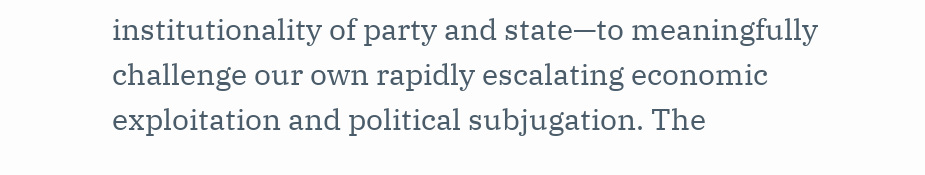institutionality of party and state—to meaningfully challenge our own rapidly escalating economic exploitation and political subjugation. The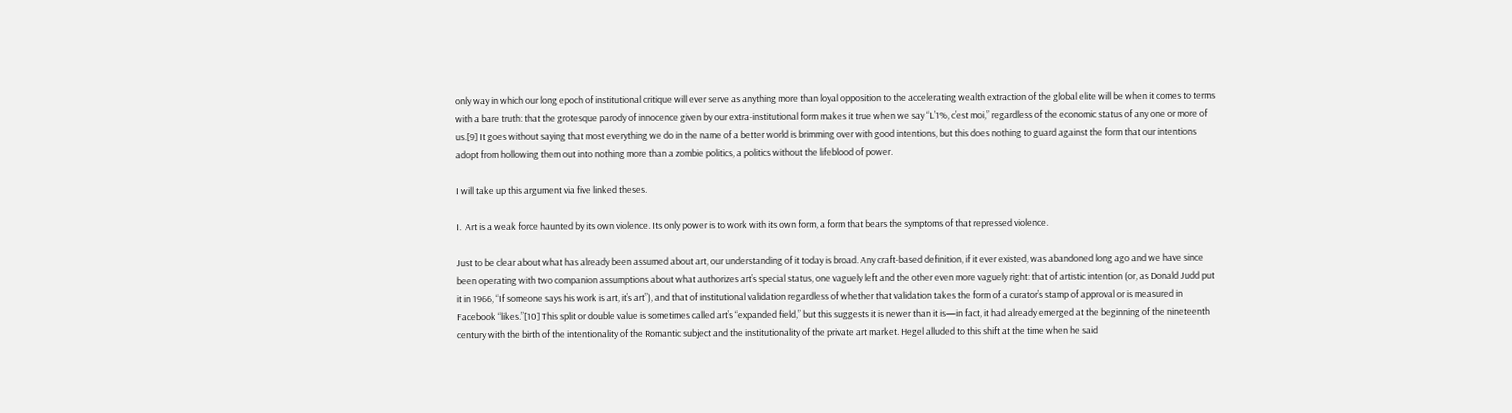only way in which our long epoch of institutional critique will ever serve as anything more than loyal opposition to the accelerating wealth extraction of the global elite will be when it comes to terms with a bare truth: that the grotesque parody of innocence given by our extra-institutional form makes it true when we say “L’1%, c’est moi,” regardless of the economic status of any one or more of us.[9] It goes without saying that most everything we do in the name of a better world is brimming over with good intentions, but this does nothing to guard against the form that our intentions adopt from hollowing them out into nothing more than a zombie politics, a politics without the lifeblood of power.

I will take up this argument via five linked theses.

I.  Art is a weak force haunted by its own violence. Its only power is to work with its own form, a form that bears the symptoms of that repressed violence.

Just to be clear about what has already been assumed about art, our understanding of it today is broad. Any craft-based definition, if it ever existed, was abandoned long ago and we have since been operating with two companion assumptions about what authorizes art’s special status, one vaguely left and the other even more vaguely right: that of artistic intention (or, as Donald Judd put it in 1966, “If someone says his work is art, it’s art”), and that of institutional validation regardless of whether that validation takes the form of a curator’s stamp of approval or is measured in Facebook “likes.”[10] This split or double value is sometimes called art’s “expanded field,” but this suggests it is newer than it is—in fact, it had already emerged at the beginning of the nineteenth century with the birth of the intentionality of the Romantic subject and the institutionality of the private art market. Hegel alluded to this shift at the time when he said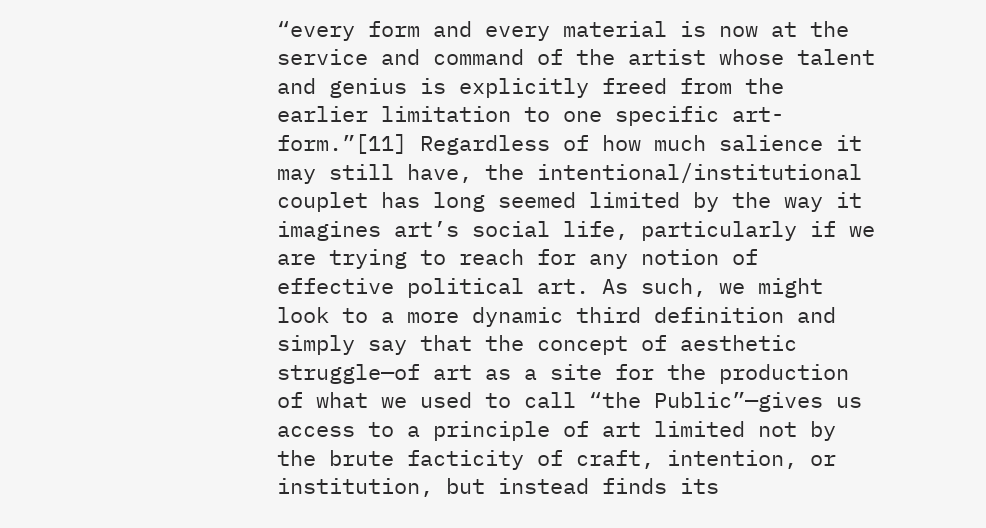“every form and every material is now at the service and command of the artist whose talent and genius is explicitly freed from the earlier limitation to one specific art-form.”[11] Regardless of how much salience it may still have, the intentional/institutional couplet has long seemed limited by the way it imagines art’s social life, particularly if we are trying to reach for any notion of effective political art. As such, we might look to a more dynamic third definition and simply say that the concept of aesthetic struggle—of art as a site for the production of what we used to call “the Public”—gives us access to a principle of art limited not by the brute facticity of craft, intention, or institution, but instead finds its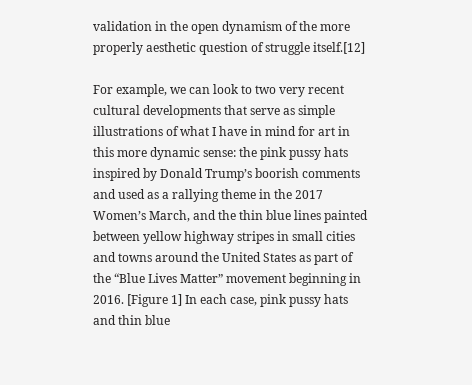validation in the open dynamism of the more properly aesthetic question of struggle itself.[12]

For example, we can look to two very recent cultural developments that serve as simple illustrations of what I have in mind for art in this more dynamic sense: the pink pussy hats inspired by Donald Trump’s boorish comments and used as a rallying theme in the 2017 Women’s March, and the thin blue lines painted between yellow highway stripes in small cities and towns around the United States as part of the “Blue Lives Matter” movement beginning in 2016. [Figure 1] In each case, pink pussy hats and thin blue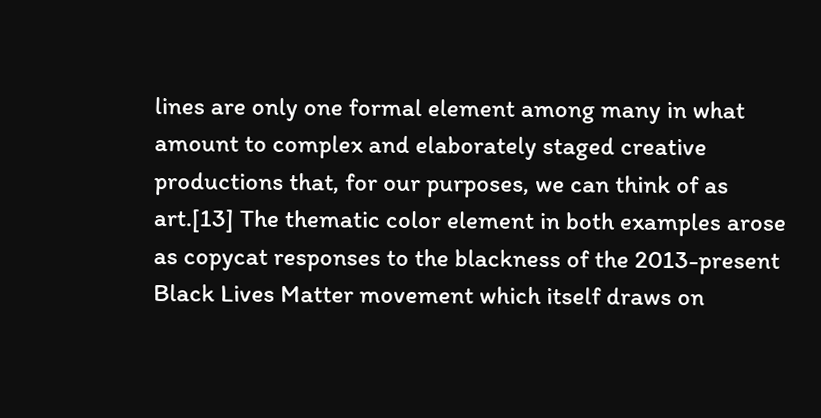lines are only one formal element among many in what amount to complex and elaborately staged creative productions that, for our purposes, we can think of as art.[13] The thematic color element in both examples arose as copycat responses to the blackness of the 2013-present Black Lives Matter movement which itself draws on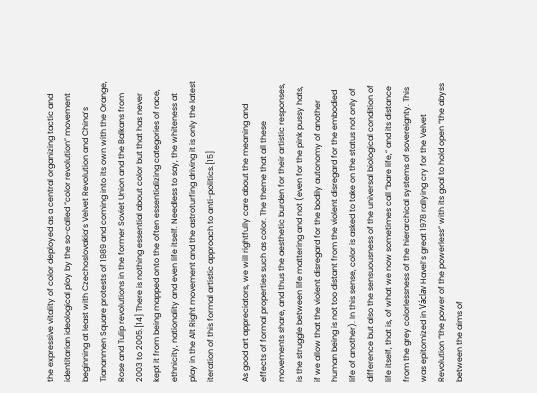the expressive vitality of color deployed as a central organizing tactic and identitarian ideological ploy by the so-called “color revolution” movement beginning at least with Czechoslovakia’s Velvet Revolution and China’s Tiananmen Square protests of 1989 and coming into its own with the Orange, Rose and Tulip revolutions in the former Soviet Union and the Balkans from 2003 to 2005.[14] There is nothing essential about color but that has never kept it from being mapped onto the often essentializing categories of race, ethnicity, nationality and even life itself. Needless to say, the whiteness at play in the Alt Right movement and the astroturfing driving it is only the latest iteration of this formal artistic approach to anti-politics.[15]

As good art appreciators, we will rightfully care about the meaning and effects of formal properties such as color. The theme that all these movements share, and thus the aesthetic burden for their artistic responses, is the struggle between life mattering and not (even for the pink pussy hats, if we allow that the violent disregard for the bodily autonomy of another human being is not too distant from the violent disregard for the embodied life of another). In this sense, color is asked to take on the status not only of difference but also the sensuousness of the universal biological condition of life itself, that is, of what we now sometimes call “bare life,” and its distance from the grey colorlessness of the hierarchical systems of sovereignty. This was epitomized in Václav Havel’s great 1978 rallying cry for the Velvet Revolution “the power of the powerless” with its goal to hold open “the abyss between the aims of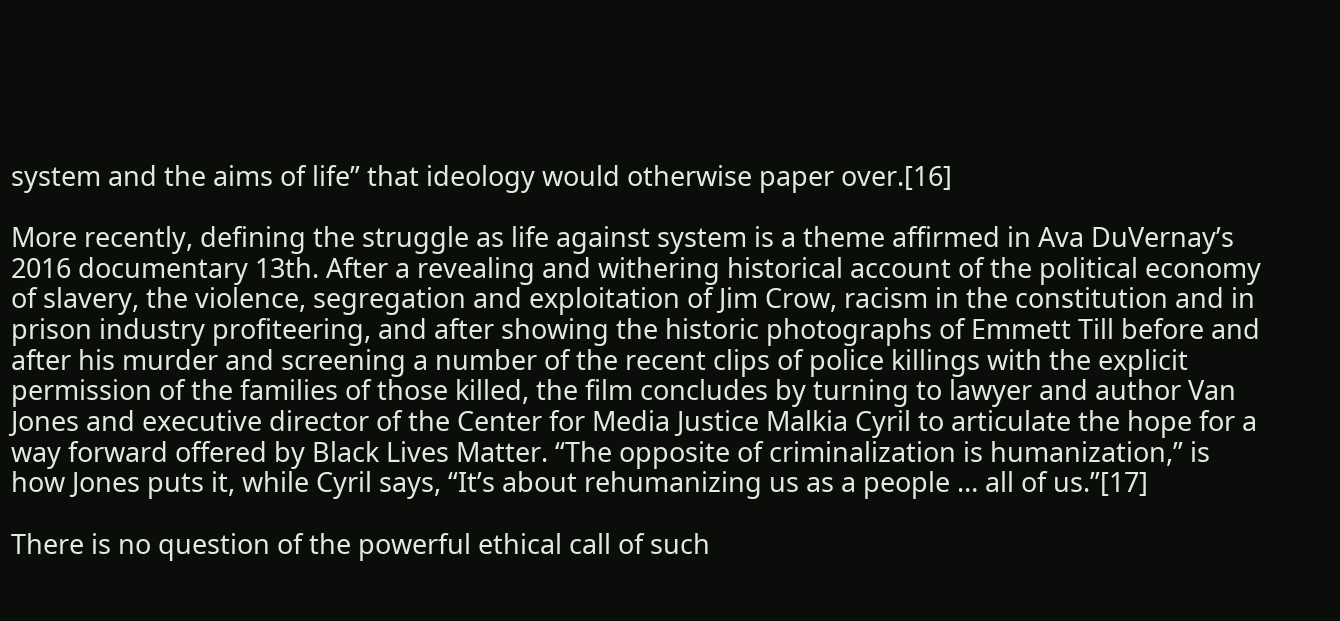system and the aims of life” that ideology would otherwise paper over.[16]

More recently, defining the struggle as life against system is a theme affirmed in Ava DuVernay’s 2016 documentary 13th. After a revealing and withering historical account of the political economy of slavery, the violence, segregation and exploitation of Jim Crow, racism in the constitution and in prison industry profiteering, and after showing the historic photographs of Emmett Till before and after his murder and screening a number of the recent clips of police killings with the explicit permission of the families of those killed, the film concludes by turning to lawyer and author Van Jones and executive director of the Center for Media Justice Malkia Cyril to articulate the hope for a way forward offered by Black Lives Matter. “The opposite of criminalization is humanization,” is how Jones puts it, while Cyril says, “It’s about rehumanizing us as a people … all of us.”[17]

There is no question of the powerful ethical call of such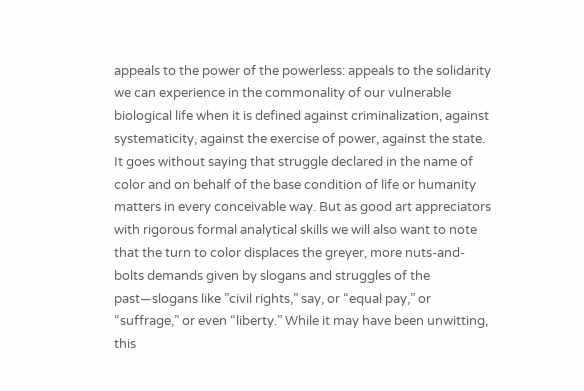appeals to the power of the powerless: appeals to the solidarity we can experience in the commonality of our vulnerable biological life when it is defined against criminalization, against systematicity, against the exercise of power, against the state. It goes without saying that struggle declared in the name of color and on behalf of the base condition of life or humanity matters in every conceivable way. But as good art appreciators with rigorous formal analytical skills we will also want to note that the turn to color displaces the greyer, more nuts-and-bolts demands given by slogans and struggles of the past—slogans like ”civil rights,” say, or “equal pay,” or “suffrage,” or even “liberty.” While it may have been unwitting, this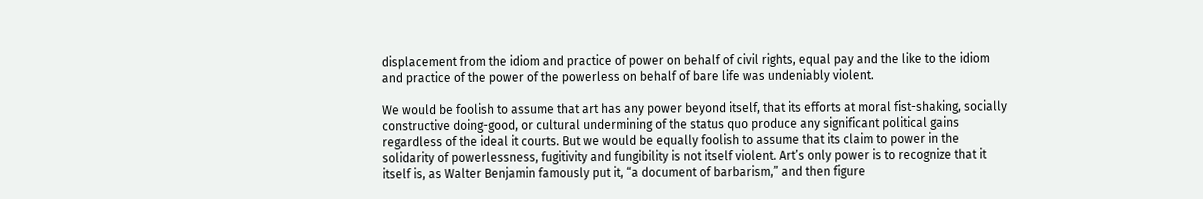displacement from the idiom and practice of power on behalf of civil rights, equal pay and the like to the idiom and practice of the power of the powerless on behalf of bare life was undeniably violent.

We would be foolish to assume that art has any power beyond itself, that its efforts at moral fist-shaking, socially constructive doing-good, or cultural undermining of the status quo produce any significant political gains regardless of the ideal it courts. But we would be equally foolish to assume that its claim to power in the solidarity of powerlessness, fugitivity and fungibility is not itself violent. Art’s only power is to recognize that it itself is, as Walter Benjamin famously put it, “a document of barbarism,” and then figure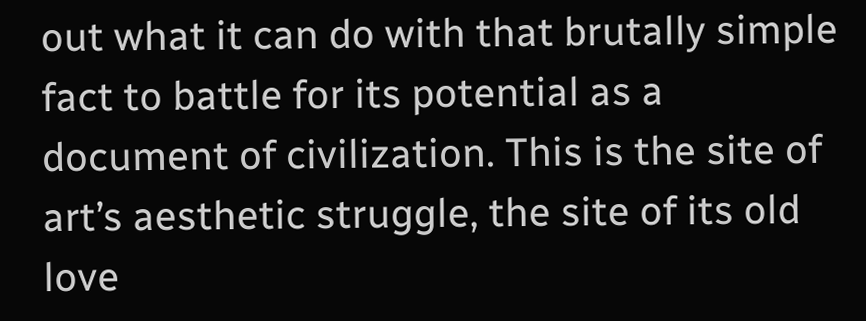out what it can do with that brutally simple fact to battle for its potential as a document of civilization. This is the site of art’s aesthetic struggle, the site of its old love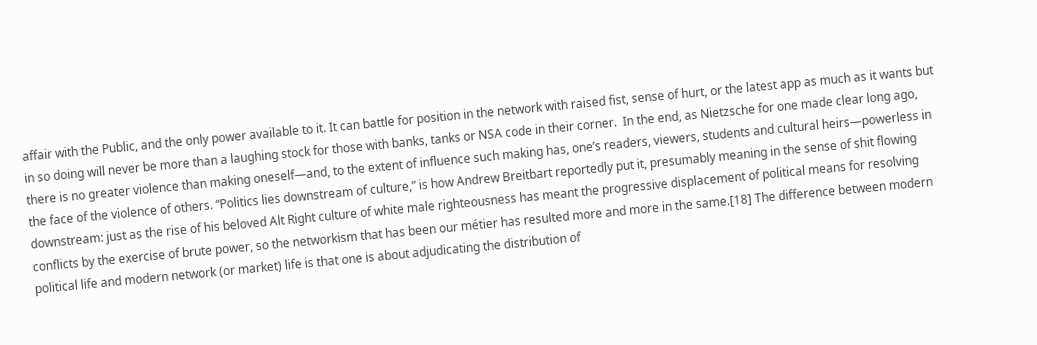affair with the Public, and the only power available to it. It can battle for position in the network with raised fist, sense of hurt, or the latest app as much as it wants but in so doing will never be more than a laughing stock for those with banks, tanks or NSA code in their corner.  In the end, as Nietzsche for one made clear long ago, there is no greater violence than making oneself—and, to the extent of influence such making has, one’s readers, viewers, students and cultural heirs—powerless in the face of the violence of others. “Politics lies downstream of culture,” is how Andrew Breitbart reportedly put it, presumably meaning in the sense of shit flowing downstream: just as the rise of his beloved Alt Right culture of white male righteousness has meant the progressive displacement of political means for resolving conflicts by the exercise of brute power, so the networkism that has been our métier has resulted more and more in the same.[18] The difference between modern political life and modern network (or market) life is that one is about adjudicating the distribution of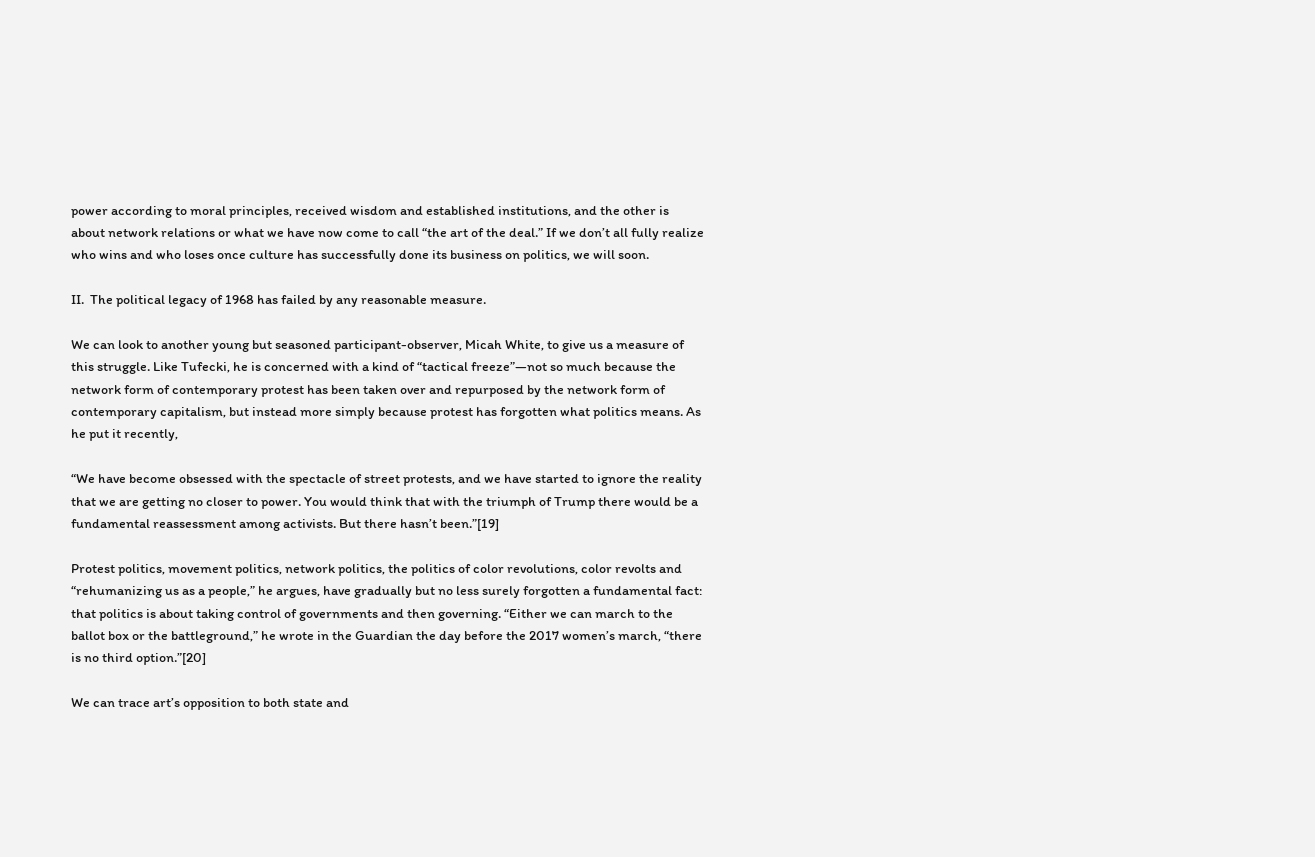power according to moral principles, received wisdom and established institutions, and the other is about network relations or what we have now come to call “the art of the deal.” If we don’t all fully realize who wins and who loses once culture has successfully done its business on politics, we will soon.

II.  The political legacy of 1968 has failed by any reasonable measure.

We can look to another young but seasoned participant-observer, Micah White, to give us a measure of this struggle. Like Tufecki, he is concerned with a kind of “tactical freeze”—not so much because the network form of contemporary protest has been taken over and repurposed by the network form of contemporary capitalism, but instead more simply because protest has forgotten what politics means. As he put it recently,

“We have become obsessed with the spectacle of street protests, and we have started to ignore the reality that we are getting no closer to power. You would think that with the triumph of Trump there would be a fundamental reassessment among activists. But there hasn’t been.”[19]

Protest politics, movement politics, network politics, the politics of color revolutions, color revolts and “rehumanizing us as a people,” he argues, have gradually but no less surely forgotten a fundamental fact: that politics is about taking control of governments and then governing. “Either we can march to the ballot box or the battleground,” he wrote in the Guardian the day before the 2017 women’s march, “there is no third option.”[20]

We can trace art’s opposition to both state and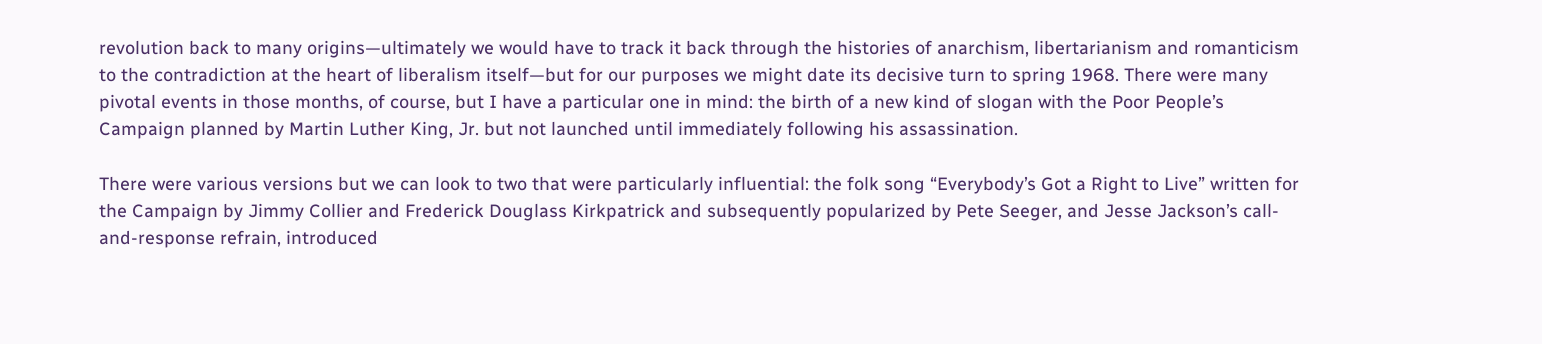revolution back to many origins—ultimately we would have to track it back through the histories of anarchism, libertarianism and romanticism to the contradiction at the heart of liberalism itself—but for our purposes we might date its decisive turn to spring 1968. There were many pivotal events in those months, of course, but I have a particular one in mind: the birth of a new kind of slogan with the Poor People’s Campaign planned by Martin Luther King, Jr. but not launched until immediately following his assassination.

There were various versions but we can look to two that were particularly influential: the folk song “Everybody’s Got a Right to Live” written for the Campaign by Jimmy Collier and Frederick Douglass Kirkpatrick and subsequently popularized by Pete Seeger, and Jesse Jackson’s call-and-response refrain, introduced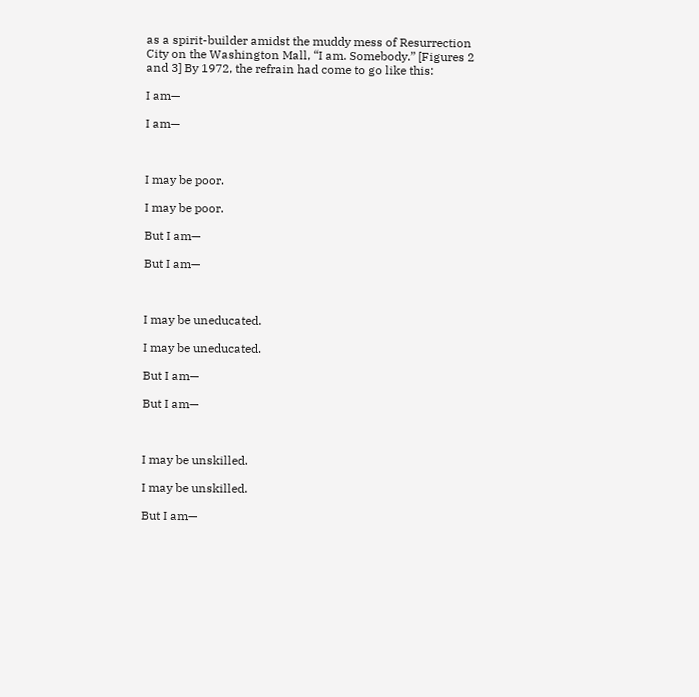as a spirit-builder amidst the muddy mess of Resurrection City on the Washington Mall, “I am. Somebody.” [Figures 2 and 3] By 1972, the refrain had come to go like this:

I am—

I am—



I may be poor.

I may be poor.

But I am—

But I am—



I may be uneducated.

I may be uneducated.

But I am—

But I am—



I may be unskilled.

I may be unskilled.

But I am—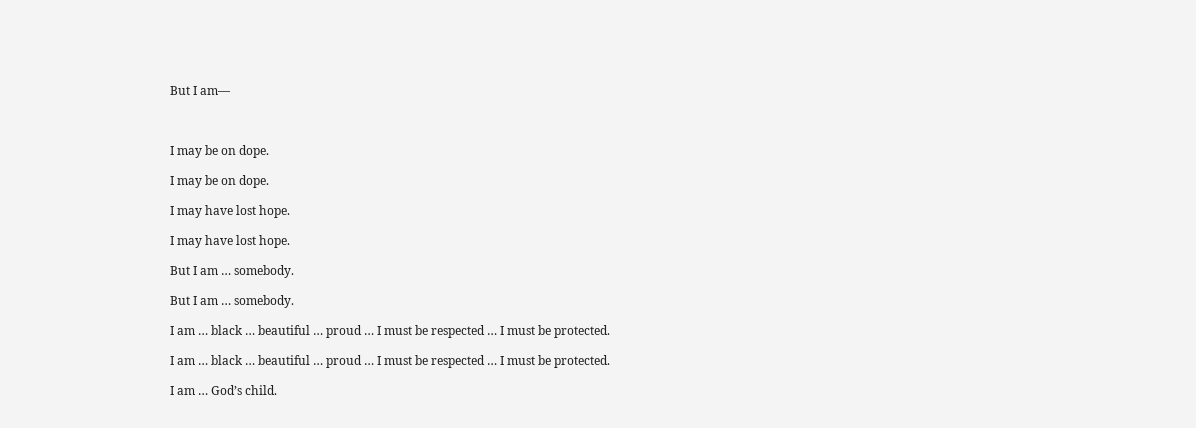But I am—



I may be on dope.

I may be on dope.

I may have lost hope.

I may have lost hope.

But I am … somebody.

But I am … somebody.

I am … black … beautiful … proud … I must be respected … I must be protected.

I am … black … beautiful … proud … I must be respected … I must be protected.

I am … God’s child.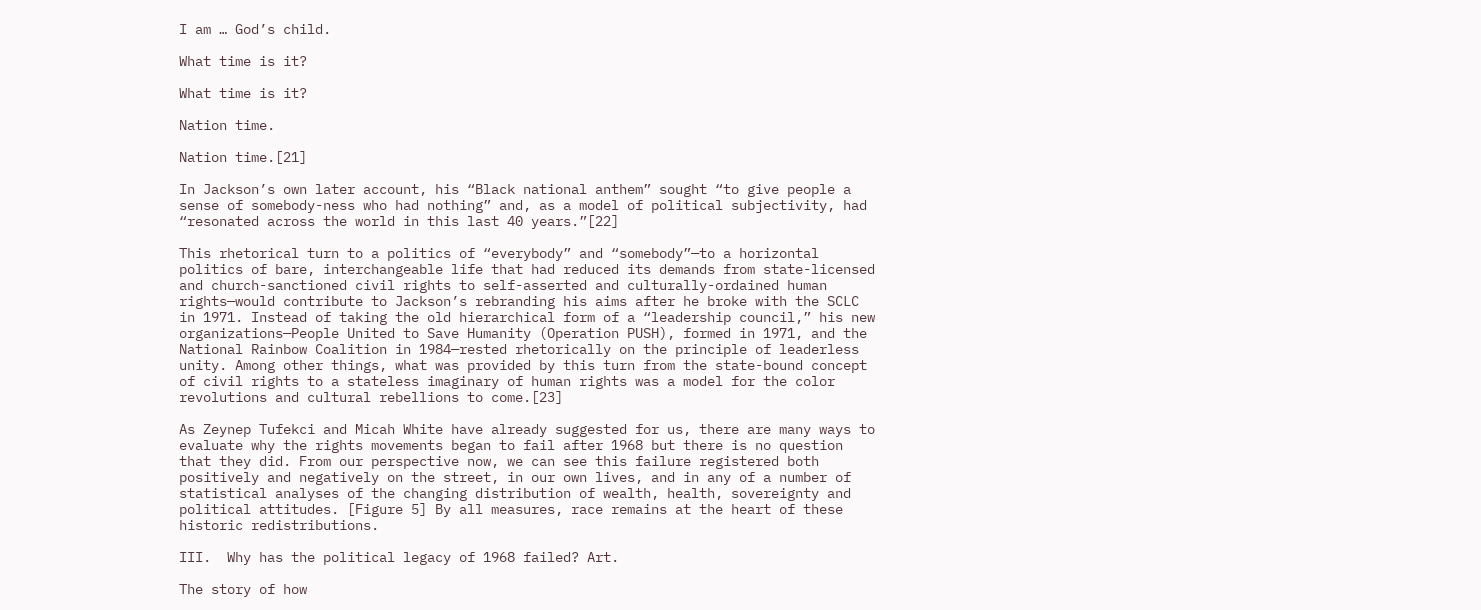I am … God’s child.

What time is it?

What time is it?

Nation time.

Nation time.[21]

In Jackson’s own later account, his “Black national anthem” sought “to give people a sense of somebody-ness who had nothing” and, as a model of political subjectivity, had “resonated across the world in this last 40 years.”[22]

This rhetorical turn to a politics of “everybody” and “somebody”—to a horizontal politics of bare, interchangeable life that had reduced its demands from state-licensed and church-sanctioned civil rights to self-asserted and culturally-ordained human rights—would contribute to Jackson’s rebranding his aims after he broke with the SCLC in 1971. Instead of taking the old hierarchical form of a “leadership council,” his new organizations—People United to Save Humanity (Operation PUSH), formed in 1971, and the National Rainbow Coalition in 1984—rested rhetorically on the principle of leaderless unity. Among other things, what was provided by this turn from the state-bound concept of civil rights to a stateless imaginary of human rights was a model for the color revolutions and cultural rebellions to come.[23]

As Zeynep Tufekci and Micah White have already suggested for us, there are many ways to evaluate why the rights movements began to fail after 1968 but there is no question that they did. From our perspective now, we can see this failure registered both positively and negatively on the street, in our own lives, and in any of a number of statistical analyses of the changing distribution of wealth, health, sovereignty and political attitudes. [Figure 5] By all measures, race remains at the heart of these historic redistributions.

III.  Why has the political legacy of 1968 failed? Art.

The story of how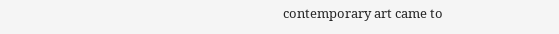contemporary art came to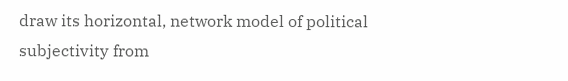draw its horizontal, network model of political subjectivity from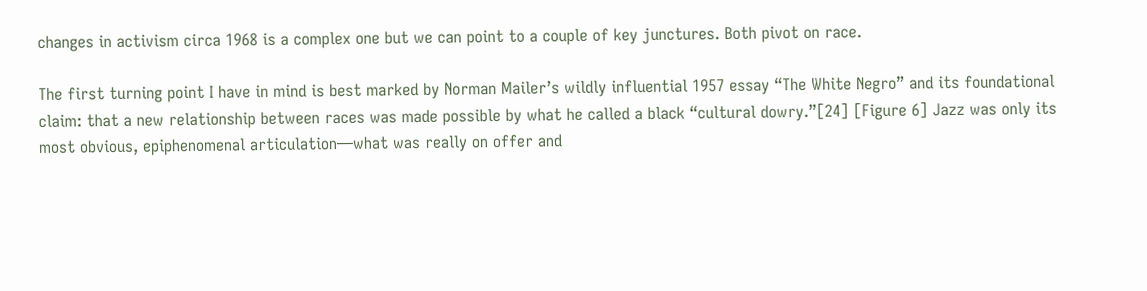changes in activism circa 1968 is a complex one but we can point to a couple of key junctures. Both pivot on race.

The first turning point I have in mind is best marked by Norman Mailer’s wildly influential 1957 essay “The White Negro” and its foundational claim: that a new relationship between races was made possible by what he called a black “cultural dowry.”[24] [Figure 6] Jazz was only its most obvious, epiphenomenal articulation—what was really on offer and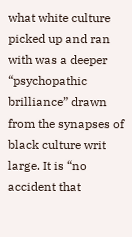what white culture picked up and ran with was a deeper “psychopathic brilliance” drawn from the synapses of black culture writ large. It is “no accident that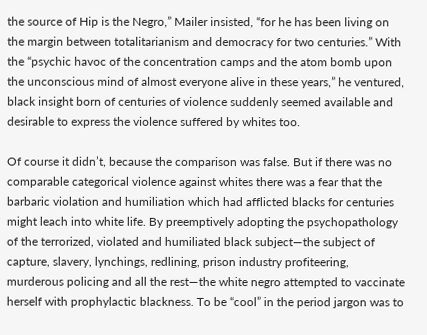the source of Hip is the Negro,” Mailer insisted, “for he has been living on the margin between totalitarianism and democracy for two centuries.” With the “psychic havoc of the concentration camps and the atom bomb upon the unconscious mind of almost everyone alive in these years,” he ventured, black insight born of centuries of violence suddenly seemed available and desirable to express the violence suffered by whites too.

Of course it didn’t, because the comparison was false. But if there was no comparable categorical violence against whites there was a fear that the barbaric violation and humiliation which had afflicted blacks for centuries might leach into white life. By preemptively adopting the psychopathology of the terrorized, violated and humiliated black subject—the subject of capture, slavery, lynchings, redlining, prison industry profiteering, murderous policing and all the rest—the white negro attempted to vaccinate herself with prophylactic blackness. To be “cool” in the period jargon was to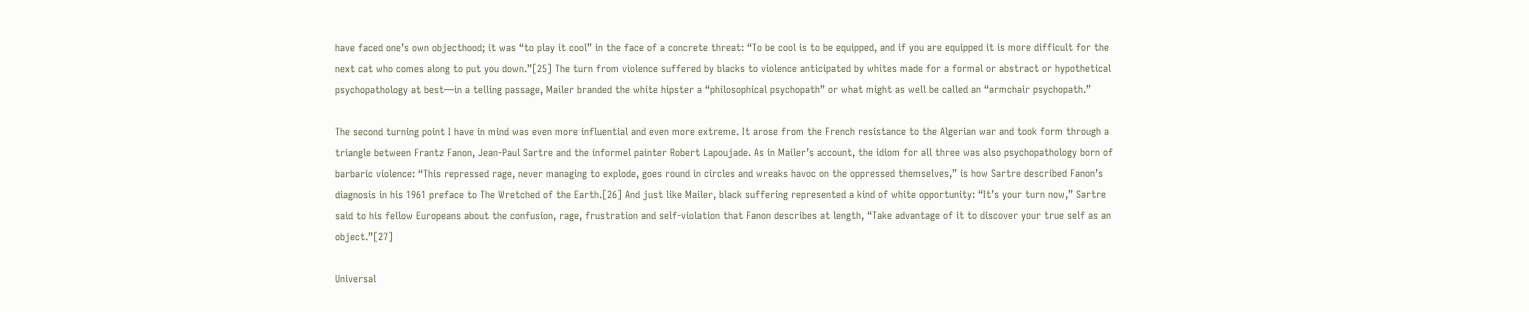have faced one’s own objecthood; it was “to play it cool” in the face of a concrete threat: “To be cool is to be equipped, and if you are equipped it is more difficult for the next cat who comes along to put you down.”[25] The turn from violence suffered by blacks to violence anticipated by whites made for a formal or abstract or hypothetical psychopathology at best—in a telling passage, Mailer branded the white hipster a “philosophical psychopath” or what might as well be called an “armchair psychopath.”

The second turning point I have in mind was even more influential and even more extreme. It arose from the French resistance to the Algerian war and took form through a triangle between Frantz Fanon, Jean-Paul Sartre and the informel painter Robert Lapoujade. As in Mailer’s account, the idiom for all three was also psychopathology born of barbaric violence: “This repressed rage, never managing to explode, goes round in circles and wreaks havoc on the oppressed themselves,” is how Sartre described Fanon’s diagnosis in his 1961 preface to The Wretched of the Earth.[26] And just like Mailer, black suffering represented a kind of white opportunity: “It’s your turn now,” Sartre said to his fellow Europeans about the confusion, rage, frustration and self-violation that Fanon describes at length, “Take advantage of it to discover your true self as an object.”[27]

Universal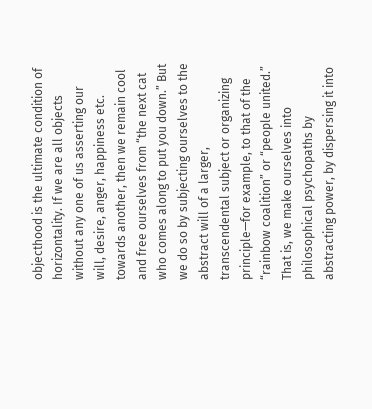objecthood is the ultimate condition of horizontality. If we are all objects without any one of us asserting our will, desire, anger, happiness etc. towards another, then we remain cool and free ourselves from “the next cat who comes along to put you down.” But we do so by subjecting ourselves to the abstract will of a larger, transcendental subject or organizing principle—for example, to that of the “rainbow coalition” or “people united.” That is, we make ourselves into philosophical psychopaths by abstracting power, by dispersing it into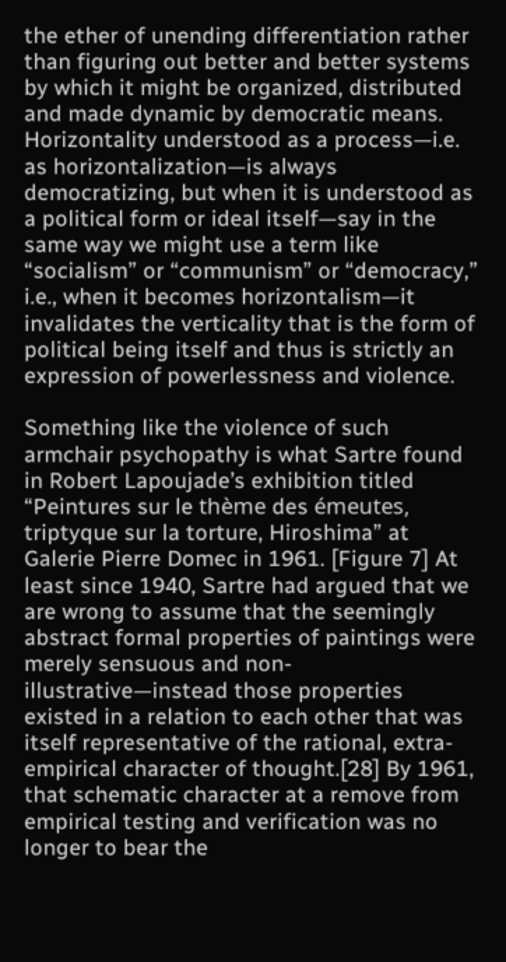the ether of unending differentiation rather than figuring out better and better systems by which it might be organized, distributed and made dynamic by democratic means. Horizontality understood as a process—i.e. as horizontalization—is always democratizing, but when it is understood as a political form or ideal itself—say in the same way we might use a term like “socialism” or “communism” or “democracy,” i.e., when it becomes horizontalism—it invalidates the verticality that is the form of political being itself and thus is strictly an expression of powerlessness and violence.

Something like the violence of such armchair psychopathy is what Sartre found in Robert Lapoujade’s exhibition titled “Peintures sur le thème des émeutes, triptyque sur la torture, Hiroshima” at Galerie Pierre Domec in 1961. [Figure 7] At least since 1940, Sartre had argued that we are wrong to assume that the seemingly abstract formal properties of paintings were merely sensuous and non-illustrative—instead those properties existed in a relation to each other that was itself representative of the rational, extra-empirical character of thought.[28] By 1961, that schematic character at a remove from empirical testing and verification was no longer to bear the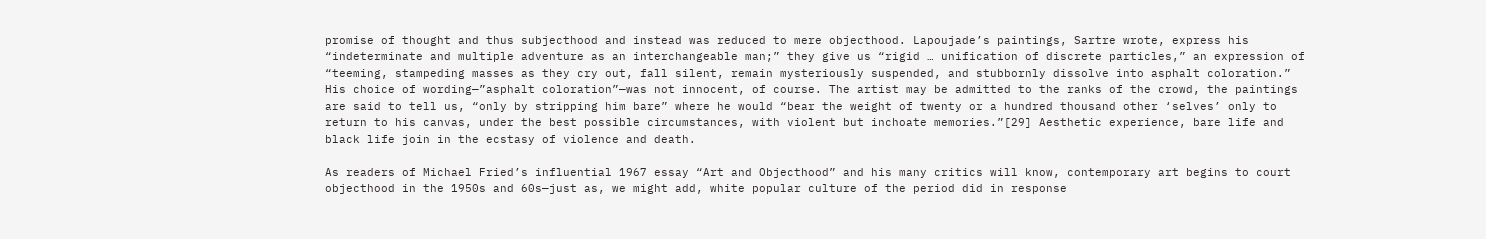promise of thought and thus subjecthood and instead was reduced to mere objecthood. Lapoujade’s paintings, Sartre wrote, express his “indeterminate and multiple adventure as an interchangeable man;” they give us “rigid … unification of discrete particles,” an expression of “teeming, stampeding masses as they cry out, fall silent, remain mysteriously suspended, and stubbornly dissolve into asphalt coloration.” His choice of wording—”asphalt coloration”—was not innocent, of course. The artist may be admitted to the ranks of the crowd, the paintings are said to tell us, “only by stripping him bare” where he would “bear the weight of twenty or a hundred thousand other ‘selves’ only to return to his canvas, under the best possible circumstances, with violent but inchoate memories.”[29] Aesthetic experience, bare life and black life join in the ecstasy of violence and death.

As readers of Michael Fried’s influential 1967 essay “Art and Objecthood” and his many critics will know, contemporary art begins to court objecthood in the 1950s and 60s—just as, we might add, white popular culture of the period did in response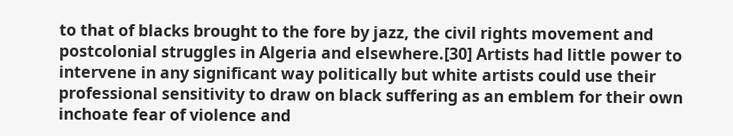to that of blacks brought to the fore by jazz, the civil rights movement and postcolonial struggles in Algeria and elsewhere.[30] Artists had little power to intervene in any significant way politically but white artists could use their professional sensitivity to draw on black suffering as an emblem for their own inchoate fear of violence and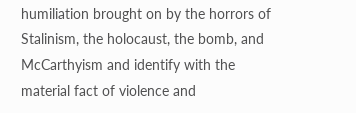humiliation brought on by the horrors of Stalinism, the holocaust, the bomb, and McCarthyism and identify with the material fact of violence and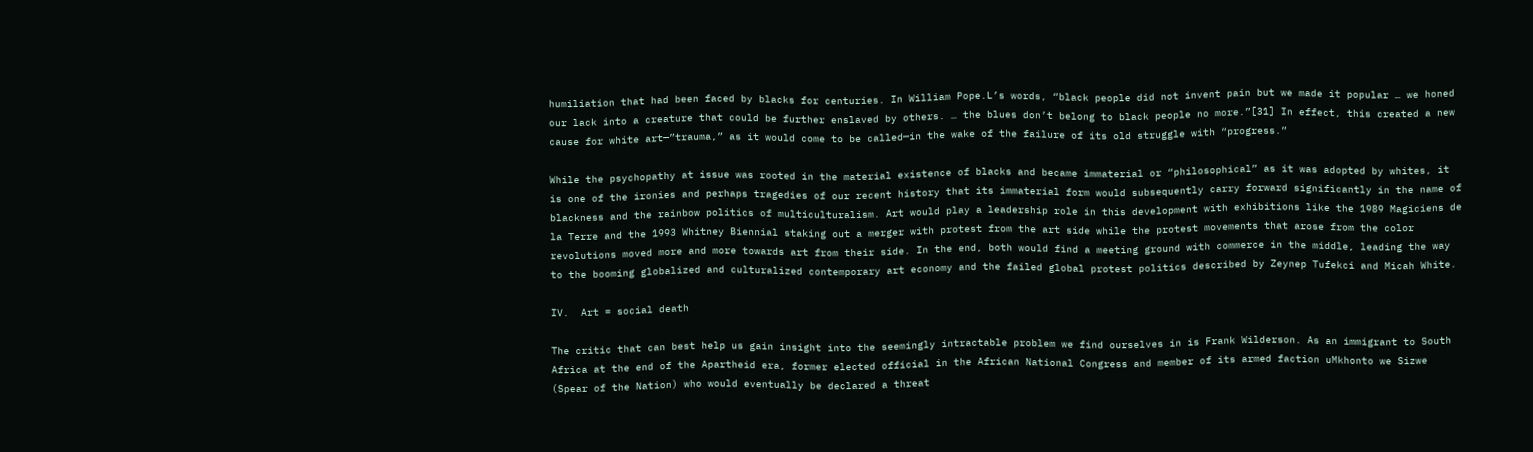humiliation that had been faced by blacks for centuries. In William Pope.L’s words, “black people did not invent pain but we made it popular … we honed our lack into a creature that could be further enslaved by others. … the blues don’t belong to black people no more.”[31] In effect, this created a new cause for white art—”trauma,” as it would come to be called—in the wake of the failure of its old struggle with “progress.”

While the psychopathy at issue was rooted in the material existence of blacks and became immaterial or “philosophical” as it was adopted by whites, it is one of the ironies and perhaps tragedies of our recent history that its immaterial form would subsequently carry forward significantly in the name of blackness and the rainbow politics of multiculturalism. Art would play a leadership role in this development with exhibitions like the 1989 Magiciens de la Terre and the 1993 Whitney Biennial staking out a merger with protest from the art side while the protest movements that arose from the color revolutions moved more and more towards art from their side. In the end, both would find a meeting ground with commerce in the middle, leading the way to the booming globalized and culturalized contemporary art economy and the failed global protest politics described by Zeynep Tufekci and Micah White.

IV.  Art = social death

The critic that can best help us gain insight into the seemingly intractable problem we find ourselves in is Frank Wilderson. As an immigrant to South Africa at the end of the Apartheid era, former elected official in the African National Congress and member of its armed faction uMkhonto we Sizwe (Spear of the Nation) who would eventually be declared a threat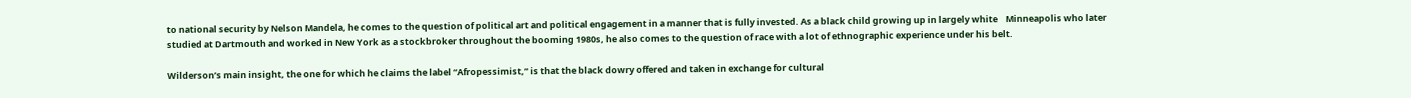to national security by Nelson Mandela, he comes to the question of political art and political engagement in a manner that is fully invested. As a black child growing up in largely white    Minneapolis who later studied at Dartmouth and worked in New York as a stockbroker throughout the booming 1980s, he also comes to the question of race with a lot of ethnographic experience under his belt.

Wilderson’s main insight, the one for which he claims the label “Afropessimist,” is that the black dowry offered and taken in exchange for cultural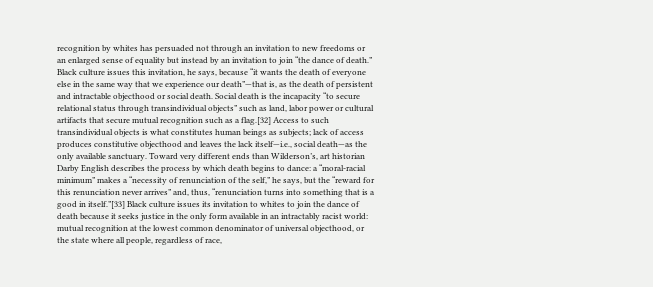recognition by whites has persuaded not through an invitation to new freedoms or an enlarged sense of equality but instead by an invitation to join “the dance of death.” Black culture issues this invitation, he says, because “it wants the death of everyone else in the same way that we experience our death”—that is, as the death of persistent and intractable objecthood or social death. Social death is the incapacity “to secure relational status through transindividual objects” such as land, labor power or cultural artifacts that secure mutual recognition such as a flag.[32] Access to such transindividual objects is what constitutes human beings as subjects; lack of access produces constitutive objecthood and leaves the lack itself—i.e., social death—as the only available sanctuary. Toward very different ends than Wilderson’s, art historian Darby English describes the process by which death begins to dance: a “moral-racial minimum” makes a “necessity of renunciation of the self,” he says, but the “reward for this renunciation never arrives” and, thus, “renunciation turns into something that is a good in itself.”[33] Black culture issues its invitation to whites to join the dance of death because it seeks justice in the only form available in an intractably racist world: mutual recognition at the lowest common denominator of universal objecthood, or the state where all people, regardless of race,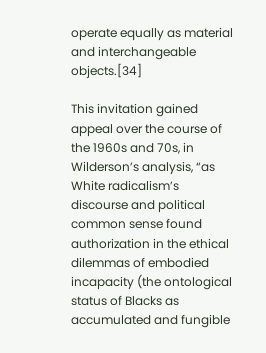operate equally as material and interchangeable objects.[34]

This invitation gained appeal over the course of the 1960s and 70s, in Wilderson’s analysis, “as White radicalism’s discourse and political common sense found authorization in the ethical dilemmas of embodied incapacity (the ontological status of Blacks as accumulated and fungible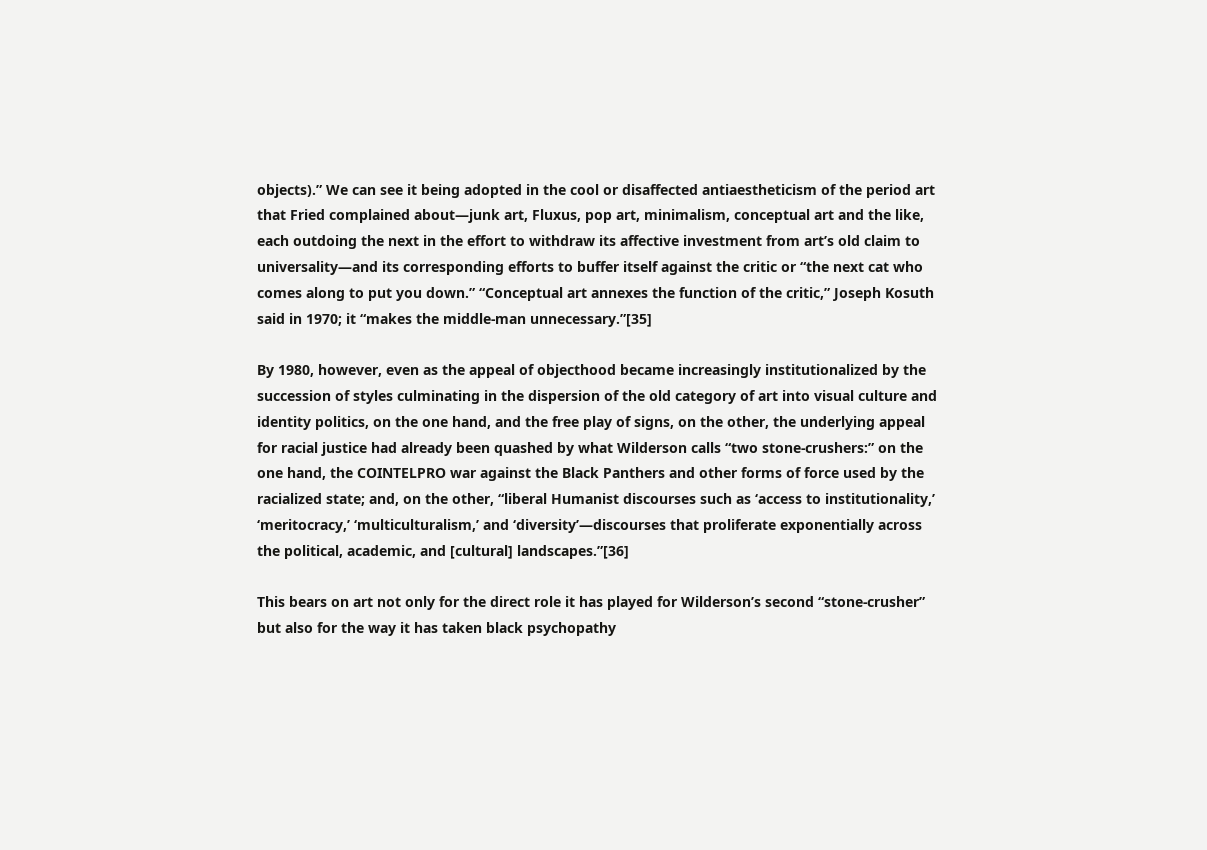objects).” We can see it being adopted in the cool or disaffected antiaestheticism of the period art that Fried complained about—junk art, Fluxus, pop art, minimalism, conceptual art and the like, each outdoing the next in the effort to withdraw its affective investment from art’s old claim to universality—and its corresponding efforts to buffer itself against the critic or “the next cat who comes along to put you down.” “Conceptual art annexes the function of the critic,” Joseph Kosuth said in 1970; it “makes the middle-man unnecessary.”[35]

By 1980, however, even as the appeal of objecthood became increasingly institutionalized by the succession of styles culminating in the dispersion of the old category of art into visual culture and identity politics, on the one hand, and the free play of signs, on the other, the underlying appeal for racial justice had already been quashed by what Wilderson calls “two stone-crushers:” on the one hand, the COINTELPRO war against the Black Panthers and other forms of force used by the racialized state; and, on the other, “liberal Humanist discourses such as ‘access to institutionality,’ ‘meritocracy,’ ‘multiculturalism,’ and ‘diversity’—discourses that proliferate exponentially across the political, academic, and [cultural] landscapes.”[36]

This bears on art not only for the direct role it has played for Wilderson’s second “stone-crusher” but also for the way it has taken black psychopathy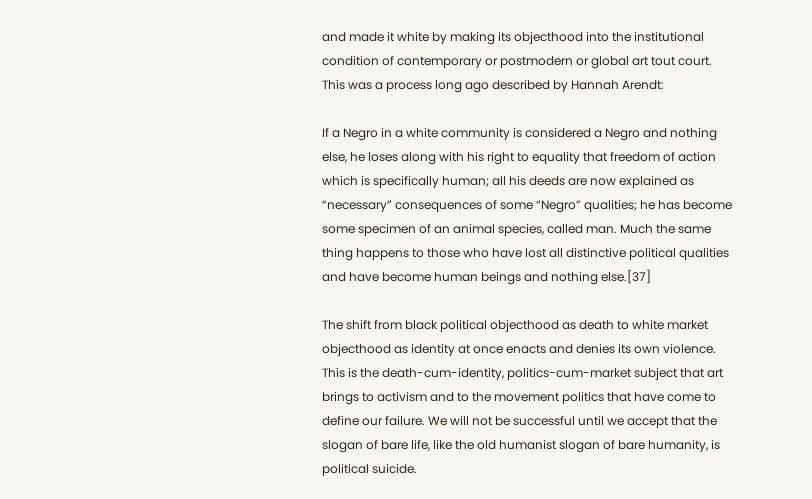and made it white by making its objecthood into the institutional condition of contemporary or postmodern or global art tout court. This was a process long ago described by Hannah Arendt:

If a Negro in a white community is considered a Negro and nothing else, he loses along with his right to equality that freedom of action which is specifically human; all his deeds are now explained as “necessary” consequences of some “Negro” qualities; he has become some specimen of an animal species, called man. Much the same thing happens to those who have lost all distinctive political qualities and have become human beings and nothing else.[37]

The shift from black political objecthood as death to white market objecthood as identity at once enacts and denies its own violence. This is the death-cum-identity, politics-cum-market subject that art brings to activism and to the movement politics that have come to define our failure. We will not be successful until we accept that the slogan of bare life, like the old humanist slogan of bare humanity, is political suicide.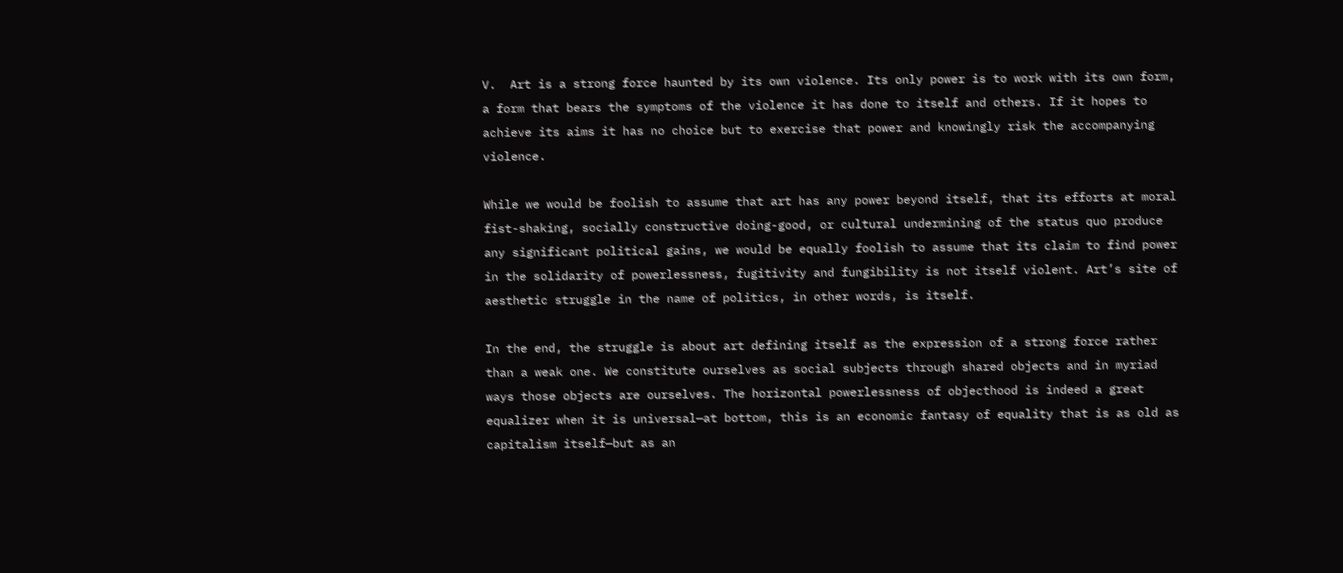V.  Art is a strong force haunted by its own violence. Its only power is to work with its own form, a form that bears the symptoms of the violence it has done to itself and others. If it hopes to achieve its aims it has no choice but to exercise that power and knowingly risk the accompanying violence.

While we would be foolish to assume that art has any power beyond itself, that its efforts at moral fist-shaking, socially constructive doing-good, or cultural undermining of the status quo produce any significant political gains, we would be equally foolish to assume that its claim to find power in the solidarity of powerlessness, fugitivity and fungibility is not itself violent. Art’s site of aesthetic struggle in the name of politics, in other words, is itself.

In the end, the struggle is about art defining itself as the expression of a strong force rather than a weak one. We constitute ourselves as social subjects through shared objects and in myriad ways those objects are ourselves. The horizontal powerlessness of objecthood is indeed a great equalizer when it is universal—at bottom, this is an economic fantasy of equality that is as old as capitalism itself—but as an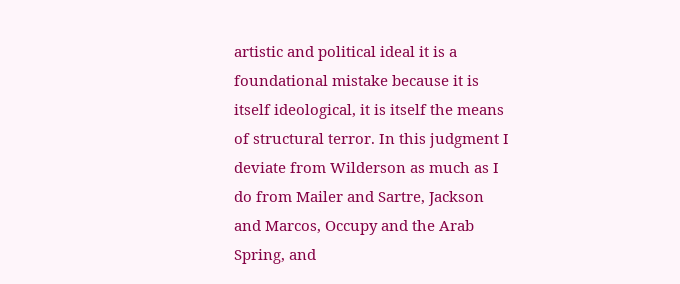artistic and political ideal it is a foundational mistake because it is itself ideological, it is itself the means of structural terror. In this judgment I deviate from Wilderson as much as I do from Mailer and Sartre, Jackson and Marcos, Occupy and the Arab Spring, and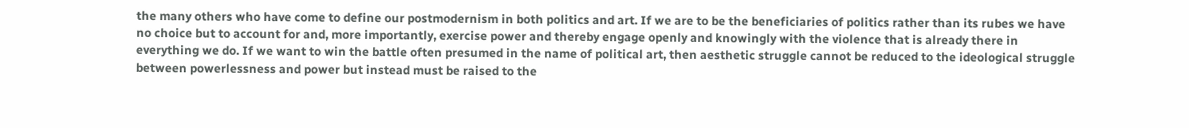the many others who have come to define our postmodernism in both politics and art. If we are to be the beneficiaries of politics rather than its rubes we have no choice but to account for and, more importantly, exercise power and thereby engage openly and knowingly with the violence that is already there in everything we do. If we want to win the battle often presumed in the name of political art, then aesthetic struggle cannot be reduced to the ideological struggle between powerlessness and power but instead must be raised to the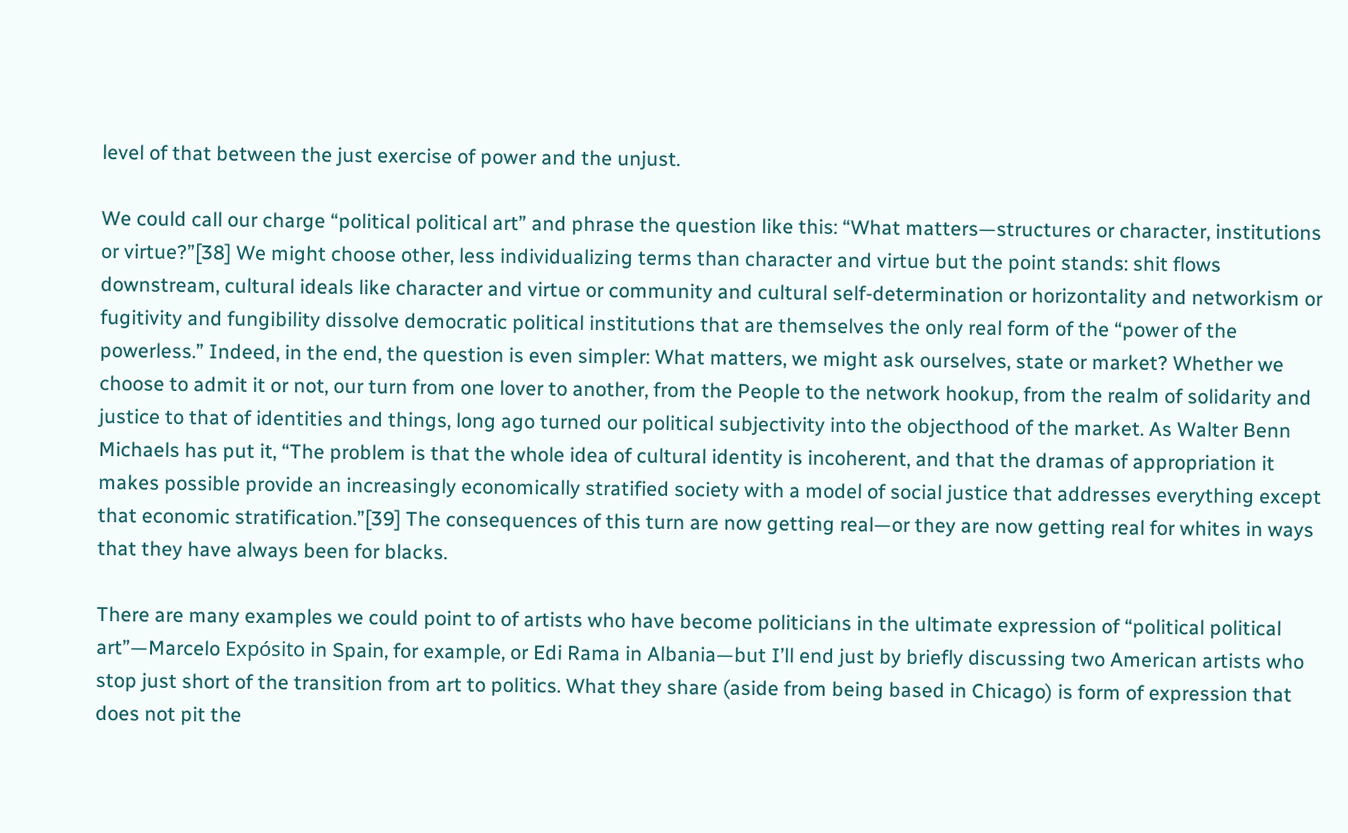level of that between the just exercise of power and the unjust.

We could call our charge “political political art” and phrase the question like this: “What matters—structures or character, institutions or virtue?”[38] We might choose other, less individualizing terms than character and virtue but the point stands: shit flows downstream, cultural ideals like character and virtue or community and cultural self-determination or horizontality and networkism or fugitivity and fungibility dissolve democratic political institutions that are themselves the only real form of the “power of the powerless.” Indeed, in the end, the question is even simpler: What matters, we might ask ourselves, state or market? Whether we choose to admit it or not, our turn from one lover to another, from the People to the network hookup, from the realm of solidarity and justice to that of identities and things, long ago turned our political subjectivity into the objecthood of the market. As Walter Benn Michaels has put it, “The problem is that the whole idea of cultural identity is incoherent, and that the dramas of appropriation it makes possible provide an increasingly economically stratified society with a model of social justice that addresses everything except that economic stratification.”[39] The consequences of this turn are now getting real—or they are now getting real for whites in ways that they have always been for blacks.

There are many examples we could point to of artists who have become politicians in the ultimate expression of “political political art”—Marcelo Expósito in Spain, for example, or Edi Rama in Albania—but I’ll end just by briefly discussing two American artists who stop just short of the transition from art to politics. What they share (aside from being based in Chicago) is form of expression that does not pit the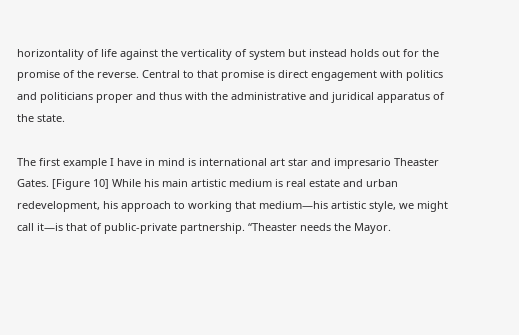horizontality of life against the verticality of system but instead holds out for the promise of the reverse. Central to that promise is direct engagement with politics and politicians proper and thus with the administrative and juridical apparatus of the state.

The first example I have in mind is international art star and impresario Theaster Gates. [Figure 10] While his main artistic medium is real estate and urban redevelopment, his approach to working that medium—his artistic style, we might call it—is that of public-private partnership. “Theaster needs the Mayor.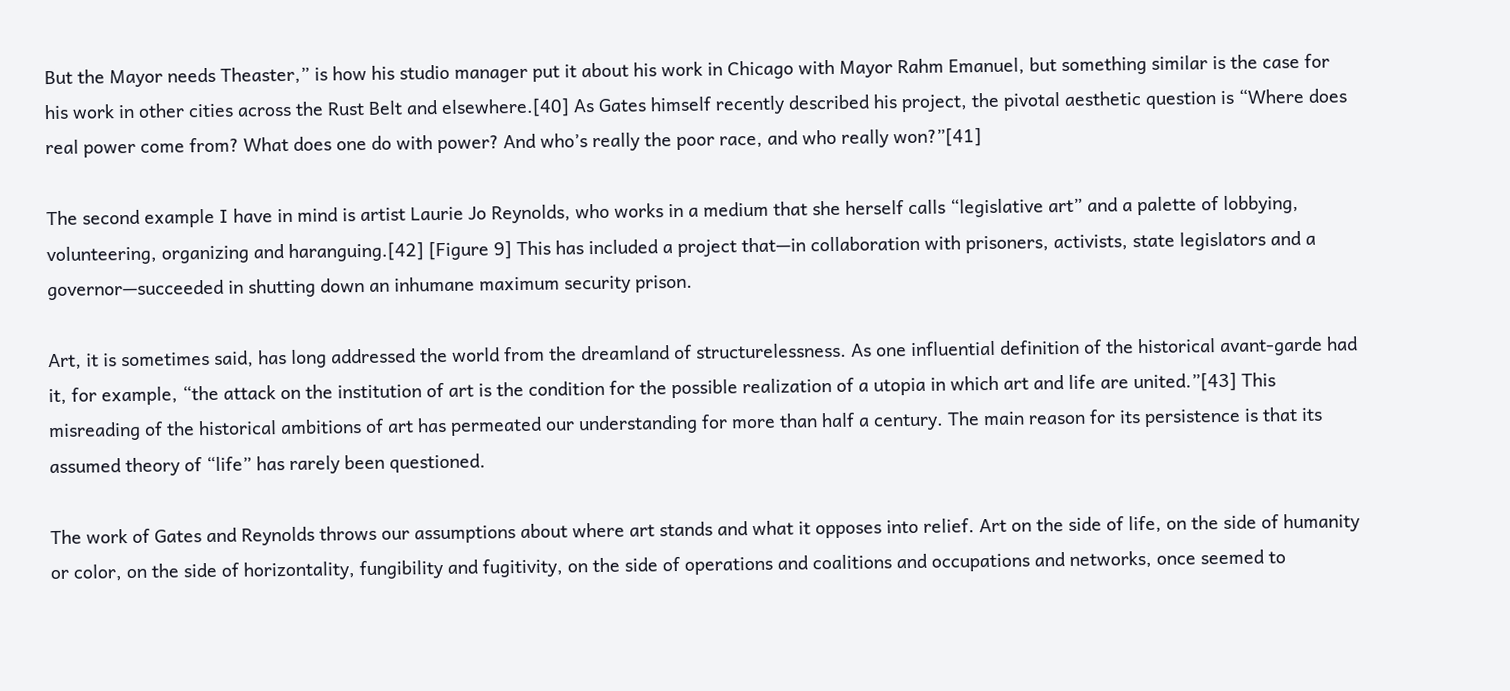But the Mayor needs Theaster,” is how his studio manager put it about his work in Chicago with Mayor Rahm Emanuel, but something similar is the case for his work in other cities across the Rust Belt and elsewhere.[40] As Gates himself recently described his project, the pivotal aesthetic question is “Where does real power come from? What does one do with power? And who’s really the poor race, and who really won?”[41]

The second example I have in mind is artist Laurie Jo Reynolds, who works in a medium that she herself calls “legislative art” and a palette of lobbying, volunteering, organizing and haranguing.[42] [Figure 9] This has included a project that—in collaboration with prisoners, activists, state legislators and a governor—succeeded in shutting down an inhumane maximum security prison.

Art, it is sometimes said, has long addressed the world from the dreamland of structurelessness. As one influential definition of the historical avant-garde had it, for example, “the attack on the institution of art is the condition for the possible realization of a utopia in which art and life are united.”[43] This misreading of the historical ambitions of art has permeated our understanding for more than half a century. The main reason for its persistence is that its assumed theory of “life” has rarely been questioned.

The work of Gates and Reynolds throws our assumptions about where art stands and what it opposes into relief. Art on the side of life, on the side of humanity or color, on the side of horizontality, fungibility and fugitivity, on the side of operations and coalitions and occupations and networks, once seemed to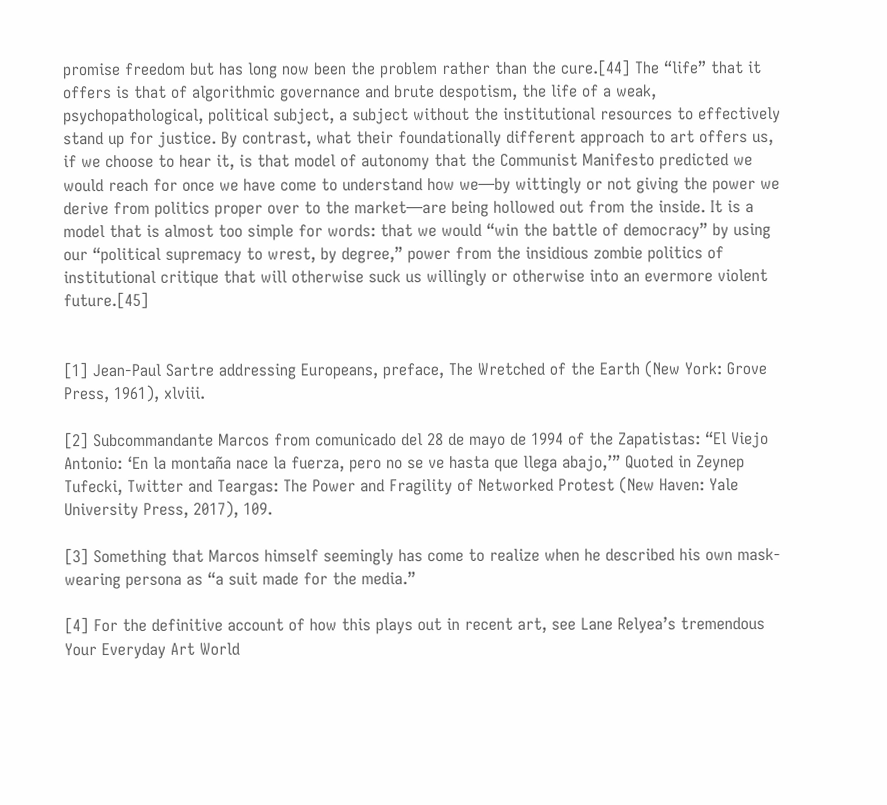promise freedom but has long now been the problem rather than the cure.[44] The “life” that it offers is that of algorithmic governance and brute despotism, the life of a weak, psychopathological, political subject, a subject without the institutional resources to effectively stand up for justice. By contrast, what their foundationally different approach to art offers us, if we choose to hear it, is that model of autonomy that the Communist Manifesto predicted we would reach for once we have come to understand how we—by wittingly or not giving the power we derive from politics proper over to the market—are being hollowed out from the inside. It is a model that is almost too simple for words: that we would “win the battle of democracy” by using our “political supremacy to wrest, by degree,” power from the insidious zombie politics of institutional critique that will otherwise suck us willingly or otherwise into an evermore violent future.[45]


[1] Jean-Paul Sartre addressing Europeans, preface, The Wretched of the Earth (New York: Grove Press, 1961), xlviii.

[2] Subcommandante Marcos from comunicado del 28 de mayo de 1994 of the Zapatistas: “El Viejo Antonio: ‘En la montaña nace la fuerza, pero no se ve hasta que llega abajo,’” Quoted in Zeynep Tufecki, Twitter and Teargas: The Power and Fragility of Networked Protest (New Haven: Yale University Press, 2017), 109.

[3] Something that Marcos himself seemingly has come to realize when he described his own mask-wearing persona as “a suit made for the media.”

[4] For the definitive account of how this plays out in recent art, see Lane Relyea’s tremendous Your Everyday Art World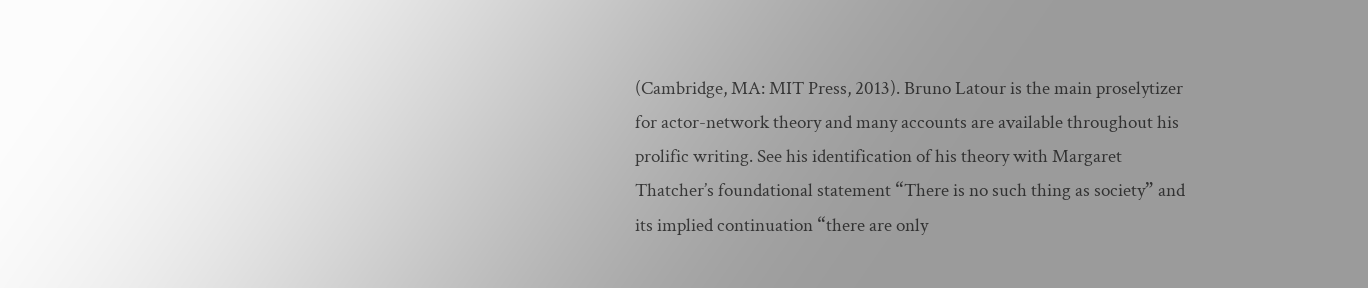(Cambridge, MA: MIT Press, 2013). Bruno Latour is the main proselytizer for actor-network theory and many accounts are available throughout his prolific writing. See his identification of his theory with Margaret Thatcher’s foundational statement “There is no such thing as society” and its implied continuation “there are only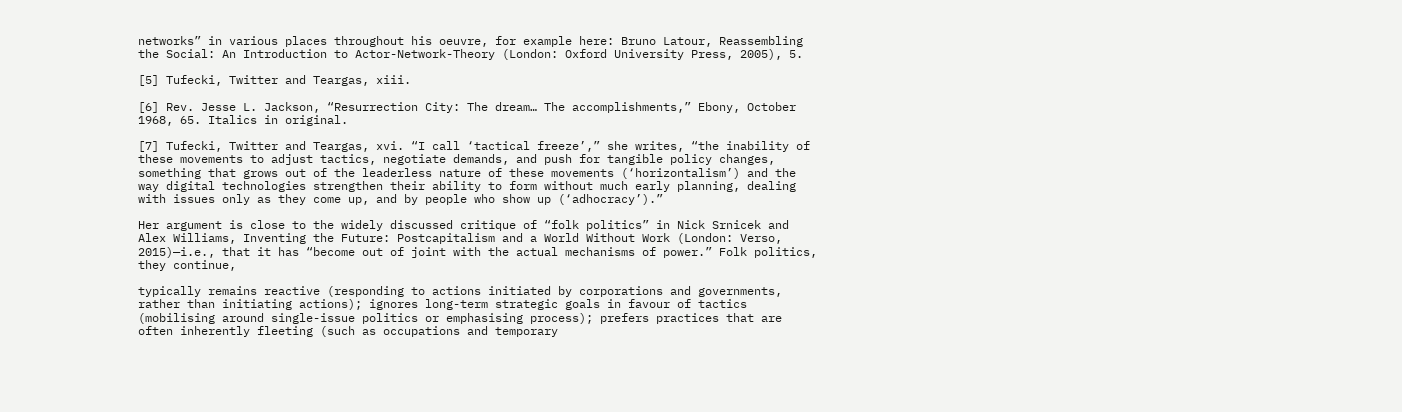networks” in various places throughout his oeuvre, for example here: Bruno Latour, Reassembling the Social: An Introduction to Actor-Network-Theory (London: Oxford University Press, 2005), 5.

[5] Tufecki, Twitter and Teargas, xiii.

[6] Rev. Jesse L. Jackson, “Resurrection City: The dream… The accomplishments,” Ebony, October 1968, 65. Italics in original.

[7] Tufecki, Twitter and Teargas, xvi. “I call ‘tactical freeze’,” she writes, “the inability of these movements to adjust tactics, negotiate demands, and push for tangible policy changes, something that grows out of the leaderless nature of these movements (‘horizontalism’) and the way digital technologies strengthen their ability to form without much early planning, dealing with issues only as they come up, and by people who show up (‘adhocracy’).”

Her argument is close to the widely discussed critique of “folk politics” in Nick Srnicek and Alex Williams, Inventing the Future: Postcapitalism and a World Without Work (London: Verso, 2015)—i.e., that it has “become out of joint with the actual mechanisms of power.” Folk politics, they continue,

typically remains reactive (responding to actions initiated by corporations and governments, rather than initiating actions); ignores long-term strategic goals in favour of tactics (mobilising around single-issue politics or emphasising process); prefers practices that are often inherently fleeting (such as occupations and temporary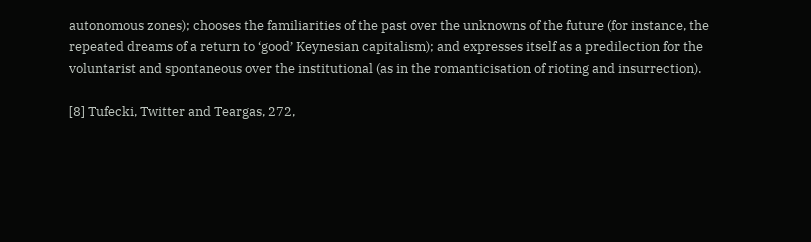autonomous zones); chooses the familiarities of the past over the unknowns of the future (for instance, the repeated dreams of a return to ‘good’ Keynesian capitalism); and expresses itself as a predilection for the voluntarist and spontaneous over the institutional (as in the romanticisation of rioting and insurrection).

[8] Tufecki, Twitter and Teargas, 272,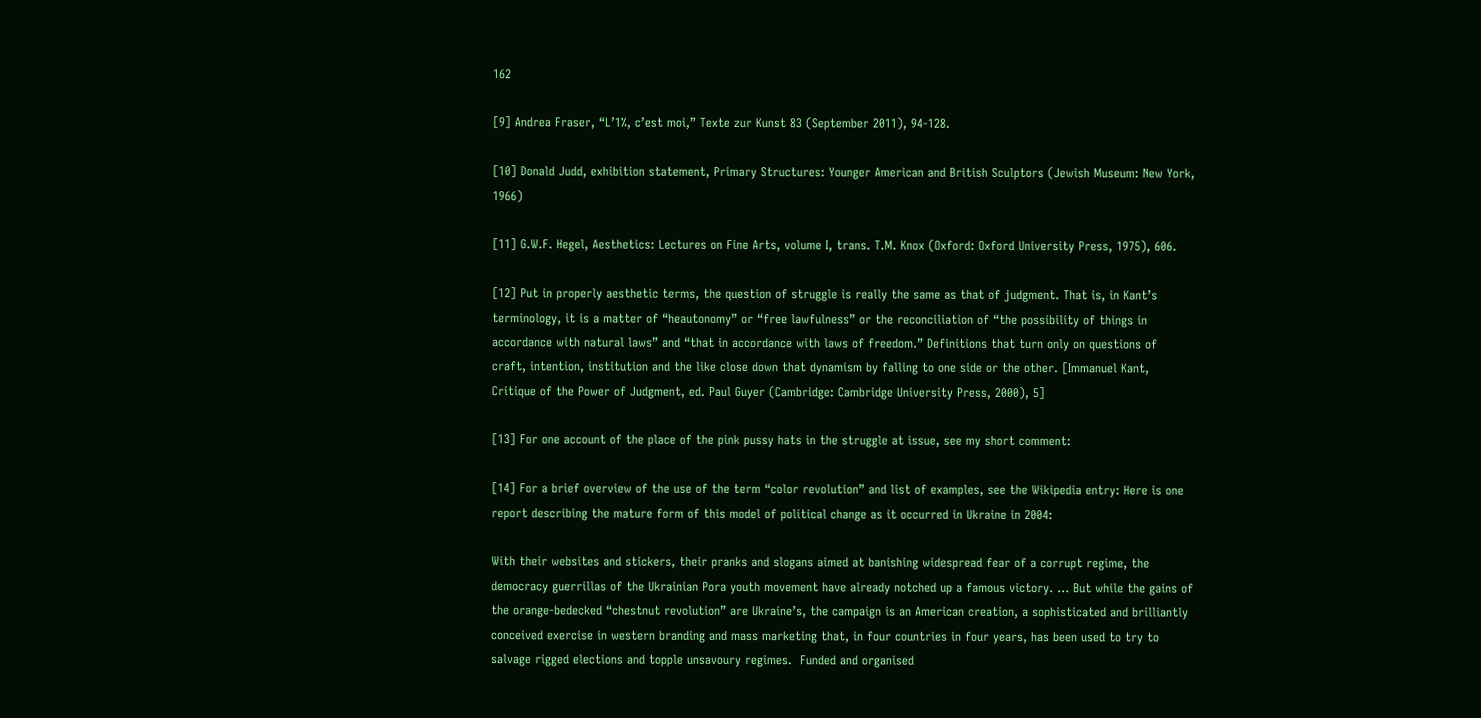162

[9] Andrea Fraser, “L’1%, c’est moi,” Texte zur Kunst 83 (September 2011), 94-128.

[10] Donald Judd, exhibition statement, Primary Structures: Younger American and British Sculptors (Jewish Museum: New York, 1966)

[11] G.W.F. Hegel, Aesthetics: Lectures on Fine Arts, volume I, trans. T.M. Knox (Oxford: Oxford University Press, 1975), 606.

[12] Put in properly aesthetic terms, the question of struggle is really the same as that of judgment. That is, in Kant’s terminology, it is a matter of “heautonomy” or “free lawfulness” or the reconciliation of “the possibility of things in accordance with natural laws” and “that in accordance with laws of freedom.” Definitions that turn only on questions of craft, intention, institution and the like close down that dynamism by falling to one side or the other. [Immanuel Kant, Critique of the Power of Judgment, ed. Paul Guyer (Cambridge: Cambridge University Press, 2000), 5]

[13] For one account of the place of the pink pussy hats in the struggle at issue, see my short comment:

[14] For a brief overview of the use of the term “color revolution” and list of examples, see the Wikipedia entry: Here is one report describing the mature form of this model of political change as it occurred in Ukraine in 2004:

With their websites and stickers, their pranks and slogans aimed at banishing widespread fear of a corrupt regime, the democracy guerrillas of the Ukrainian Pora youth movement have already notched up a famous victory. … But while the gains of the orange-bedecked “chestnut revolution” are Ukraine’s, the campaign is an American creation, a sophisticated and brilliantly conceived exercise in western branding and mass marketing that, in four countries in four years, has been used to try to salvage rigged elections and topple unsavoury regimes.  Funded and organised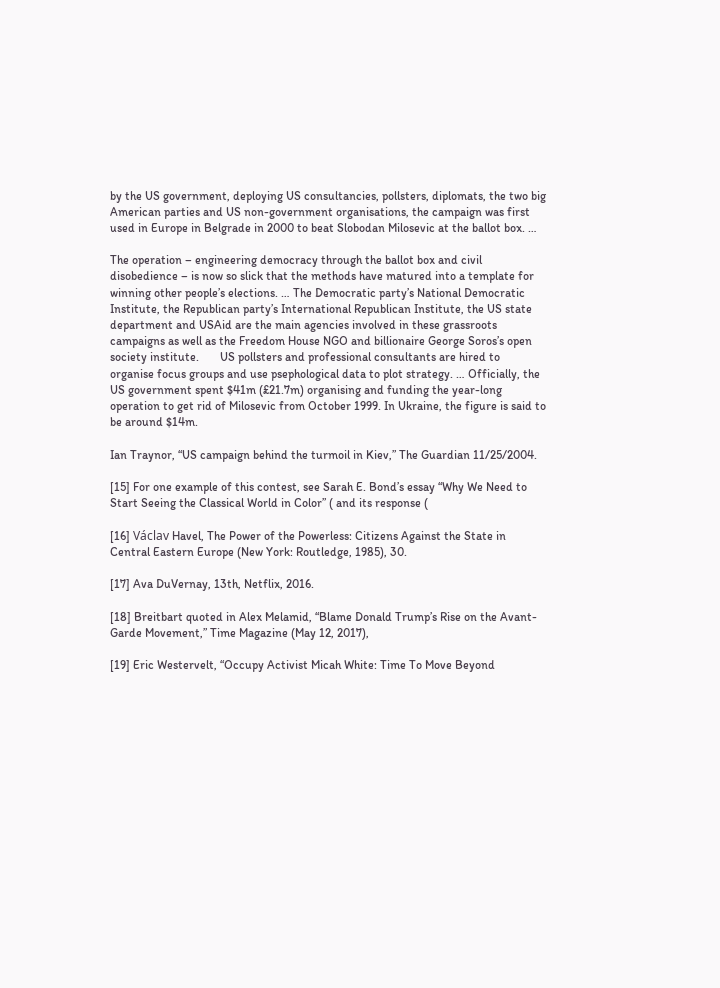by the US government, deploying US consultancies, pollsters, diplomats, the two big American parties and US non-government organisations, the campaign was first used in Europe in Belgrade in 2000 to beat Slobodan Milosevic at the ballot box. …

The operation – engineering democracy through the ballot box and civil disobedience – is now so slick that the methods have matured into a template for winning other people’s elections. … The Democratic party’s National Democratic Institute, the Republican party’s International Republican Institute, the US state department and USAid are the main agencies involved in these grassroots campaigns as well as the Freedom House NGO and billionaire George Soros’s open society institute.       US pollsters and professional consultants are hired to organise focus groups and use psephological data to plot strategy. … Officially, the US government spent $41m (£21.7m) organising and funding the year-long operation to get rid of Milosevic from October 1999. In Ukraine, the figure is said to be around $14m.

Ian Traynor, “US campaign behind the turmoil in Kiev,” The Guardian 11/25/2004.

[15] For one example of this contest, see Sarah E. Bond’s essay “Why We Need to Start Seeing the Classical World in Color” ( and its response (

[16] Václav Havel, The Power of the Powerless: Citizens Against the State in Central Eastern Europe (New York: Routledge, 1985), 30.

[17] Ava DuVernay, 13th, Netflix, 2016.

[18] Breitbart quoted in Alex Melamid, “Blame Donald Trump’s Rise on the Avant-Garde Movement,” Time Magazine (May 12, 2017),

[19] Eric Westervelt, “Occupy Activist Micah White: Time To Move Beyond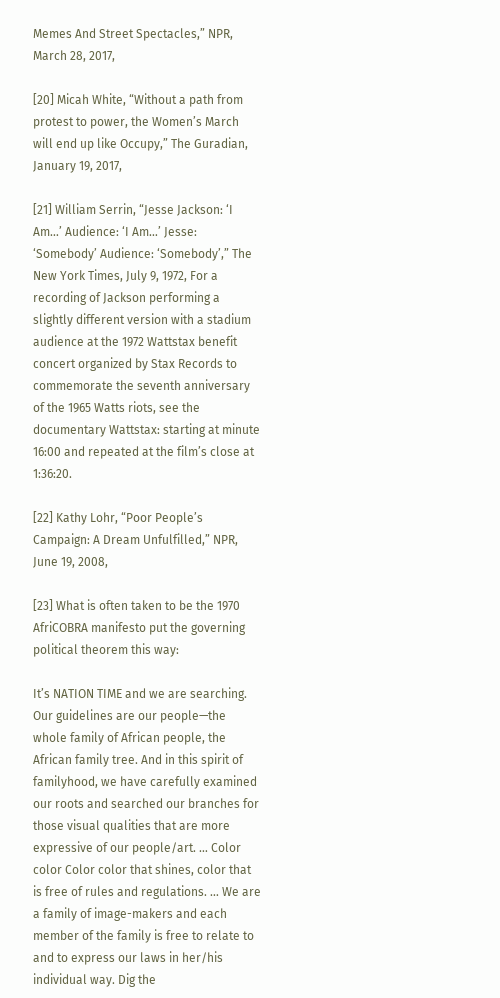Memes And Street Spectacles,” NPR, March 28, 2017,

[20] Micah White, “Without a path from protest to power, the Women’s March will end up like Occupy,” The Guradian, January 19, 2017,

[21] William Serrin, “Jesse Jackson: ‘I Am…’ Audience: ‘I Am…’ Jesse: ‘Somebody’ Audience: ‘Somebody’,” The New York Times, July 9, 1972, For a recording of Jackson performing a slightly different version with a stadium audience at the 1972 Wattstax benefit concert organized by Stax Records to commemorate the seventh anniversary of the 1965 Watts riots, see the documentary Wattstax: starting at minute 16:00 and repeated at the film’s close at 1:36:20.

[22] Kathy Lohr, “Poor People’s Campaign: A Dream Unfulfilled,” NPR, June 19, 2008,

[23] What is often taken to be the 1970 AfriCOBRA manifesto put the governing political theorem this way:

It’s NATION TIME and we are searching. Our guidelines are our people—the whole family of African people, the African family tree. And in this spirit of familyhood, we have carefully examined our roots and searched our branches for those visual qualities that are more expressive of our people/art. … Color color Color color that shines, color that is free of rules and regulations. … We are a family of image-makers and each member of the family is free to relate to and to express our laws in her/his individual way. Dig the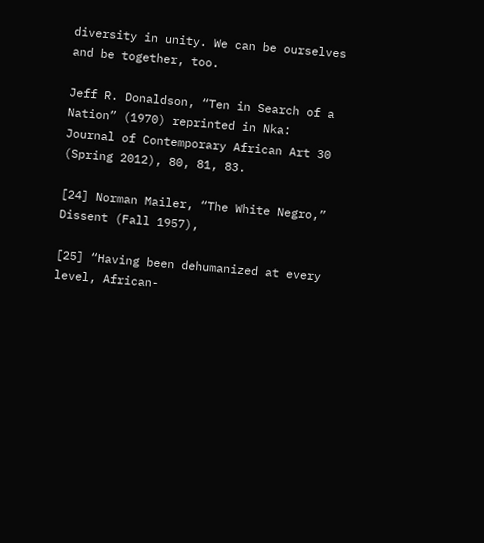diversity in unity. We can be ourselves and be together, too.

Jeff R. Donaldson, “Ten in Search of a Nation” (1970) reprinted in Nka: Journal of Contemporary African Art 30 (Spring 2012), 80, 81, 83.

[24] Norman Mailer, “The White Negro,” Dissent (Fall 1957),

[25] “Having been dehumanized at every level, African-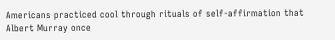Americans practiced cool through rituals of self-affirmation that Albert Murray once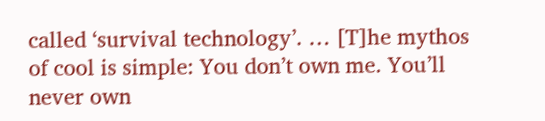called ‘survival technology’. … [T]he mythos of cool is simple: You don’t own me. You’ll never own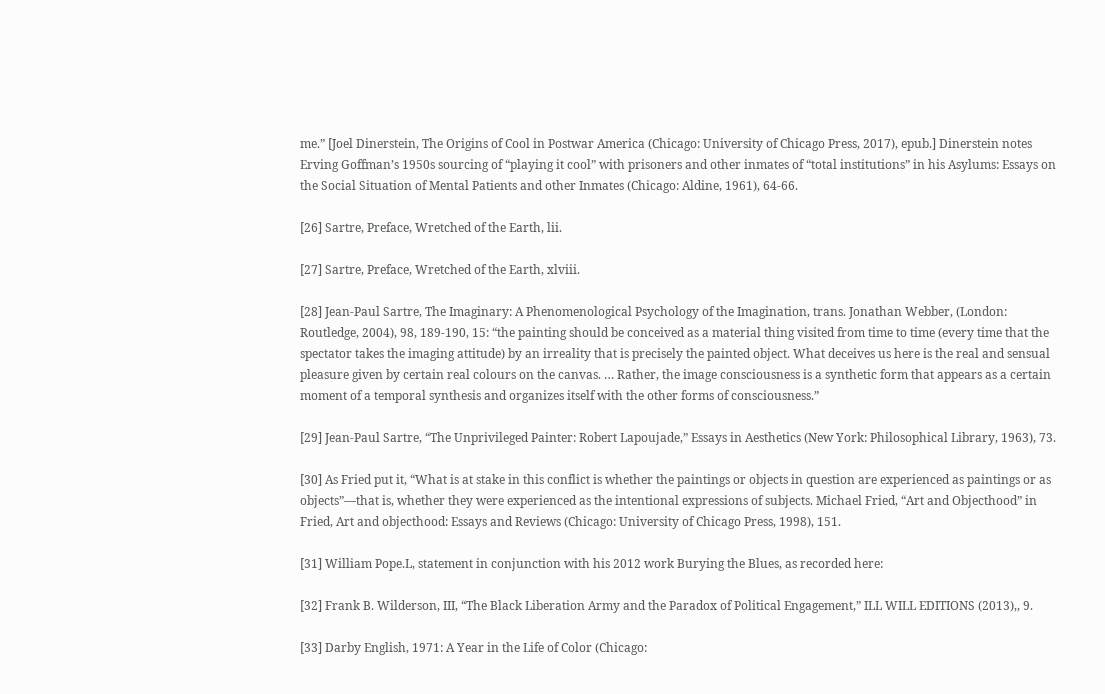me.” [Joel Dinerstein, The Origins of Cool in Postwar America (Chicago: University of Chicago Press, 2017), epub.] Dinerstein notes Erving Goffman’s 1950s sourcing of “playing it cool” with prisoners and other inmates of “total institutions” in his Asylums: Essays on the Social Situation of Mental Patients and other Inmates (Chicago: Aldine, 1961), 64-66.

[26] Sartre, Preface, Wretched of the Earth, lii.

[27] Sartre, Preface, Wretched of the Earth, xlviii.

[28] Jean-Paul Sartre, The Imaginary: A Phenomenological Psychology of the Imagination, trans. Jonathan Webber, (London: Routledge, 2004), 98, 189-190, 15: “the painting should be conceived as a material thing visited from time to time (every time that the spectator takes the imaging attitude) by an irreality that is precisely the painted object. What deceives us here is the real and sensual pleasure given by certain real colours on the canvas. … Rather, the image consciousness is a synthetic form that appears as a certain moment of a temporal synthesis and organizes itself with the other forms of consciousness.”

[29] Jean-Paul Sartre, “The Unprivileged Painter: Robert Lapoujade,” Essays in Aesthetics (New York: Philosophical Library, 1963), 73.

[30] As Fried put it, “What is at stake in this conflict is whether the paintings or objects in question are experienced as paintings or as objects”—that is, whether they were experienced as the intentional expressions of subjects. Michael Fried, “Art and Objecthood” in Fried, Art and objecthood: Essays and Reviews (Chicago: University of Chicago Press, 1998), 151.

[31] William Pope.L, statement in conjunction with his 2012 work Burying the Blues, as recorded here:

[32] Frank B. Wilderson, III, “The Black Liberation Army and the Paradox of Political Engagement,” ILL WILL EDITIONS (2013),, 9.

[33] Darby English, 1971: A Year in the Life of Color (Chicago: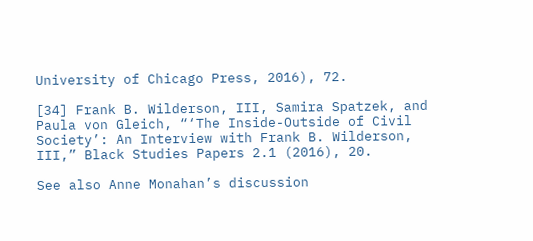University of Chicago Press, 2016), 72.

[34] Frank B. Wilderson, III, Samira Spatzek, and Paula von Gleich, “‘The Inside-Outside of Civil Society’: An Interview with Frank B. Wilderson, III,” Black Studies Papers 2.1 (2016), 20.

See also Anne Monahan’s discussion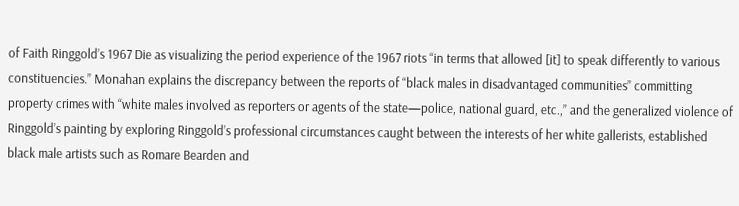of Faith Ringgold’s 1967 Die as visualizing the period experience of the 1967 riots “in terms that allowed [it] to speak differently to various constituencies.” Monahan explains the discrepancy between the reports of “black males in disadvantaged communities” committing property crimes with “white males involved as reporters or agents of the state—police, national guard, etc.,” and the generalized violence of Ringgold’s painting by exploring Ringgold’s professional circumstances caught between the interests of her white gallerists, established black male artists such as Romare Bearden and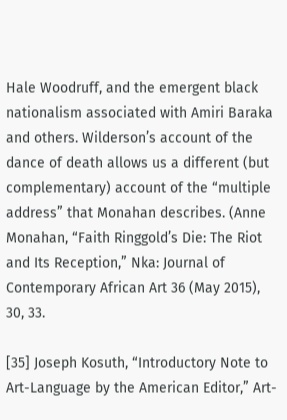Hale Woodruff, and the emergent black nationalism associated with Amiri Baraka and others. Wilderson’s account of the dance of death allows us a different (but complementary) account of the “multiple address” that Monahan describes. (Anne Monahan, “Faith Ringgold’s Die: The Riot and Its Reception,” Nka: Journal of Contemporary African Art 36 (May 2015), 30, 33.

[35] Joseph Kosuth, “Introductory Note to Art-Language by the American Editor,” Art-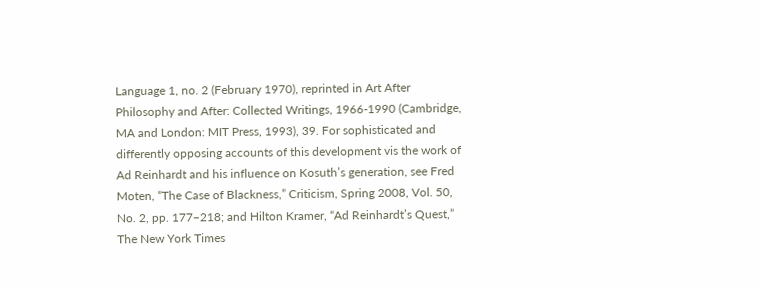Language 1, no. 2 (February 1970), reprinted in Art After Philosophy and After: Collected Writings, 1966-1990 (Cambridge, MA and London: MIT Press, 1993), 39. For sophisticated and differently opposing accounts of this development vis the work of Ad Reinhardt and his influence on Kosuth’s generation, see Fred Moten, “The Case of Blackness,” Criticism, Spring 2008, Vol. 50, No. 2, pp. 177–218; and Hilton Kramer, “Ad Reinhardt’s Quest,” The New York Times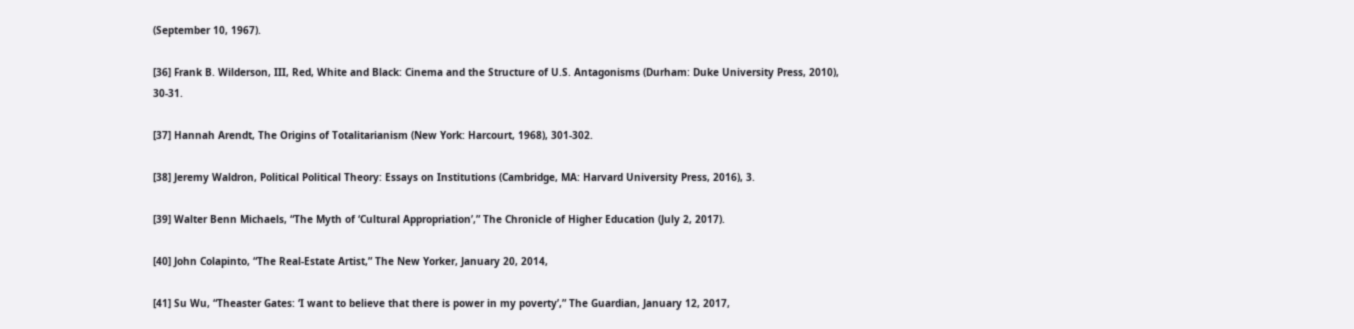(September 10, 1967).

[36] Frank B. Wilderson, III, Red, White and Black: Cinema and the Structure of U.S. Antagonisms (Durham: Duke University Press, 2010), 30-31.

[37] Hannah Arendt, The Origins of Totalitarianism (New York: Harcourt, 1968), 301-302.

[38] Jeremy Waldron, Political Political Theory: Essays on Institutions (Cambridge, MA: Harvard University Press, 2016), 3.

[39] Walter Benn Michaels, “The Myth of ‘Cultural Appropriation’,” The Chronicle of Higher Education (July 2, 2017).

[40] John Colapinto, “The Real-Estate Artist,” The New Yorker, January 20, 2014,

[41] Su Wu, “Theaster Gates: ‘I want to believe that there is power in my poverty’,” The Guardian, January 12, 2017,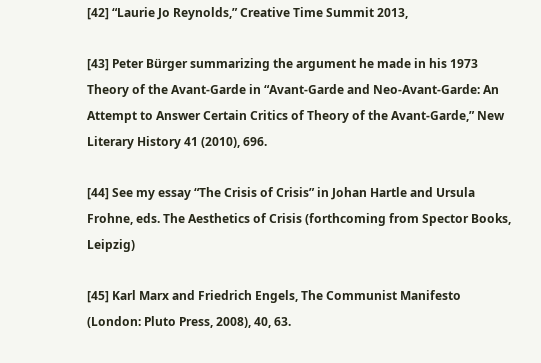[42] “Laurie Jo Reynolds,” Creative Time Summit 2013,

[43] Peter Bürger summarizing the argument he made in his 1973 Theory of the Avant-Garde in “Avant-Garde and Neo-Avant-Garde: An Attempt to Answer Certain Critics of Theory of the Avant-Garde,” New Literary History 41 (2010), 696.

[44] See my essay “The Crisis of Crisis” in Johan Hartle and Ursula Frohne, eds. The Aesthetics of Crisis (forthcoming from Spector Books, Leipzig)

[45] Karl Marx and Friedrich Engels, The Communist Manifesto (London: Pluto Press, 2008), 40, 63.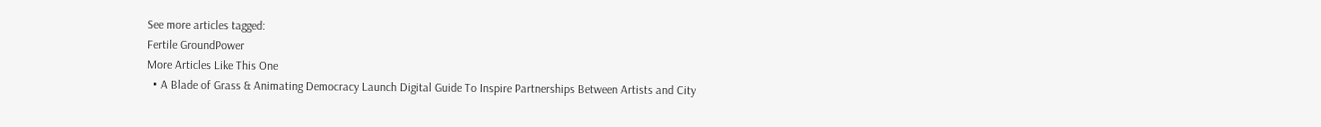See more articles tagged:
Fertile GroundPower
More Articles Like This One
  • A Blade of Grass & Animating Democracy Launch Digital Guide To Inspire Partnerships Between Artists and City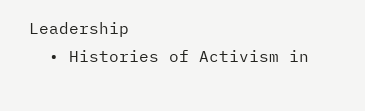Leadership
  • Histories of Activism in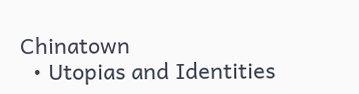Chinatown
  • Utopias and Identities